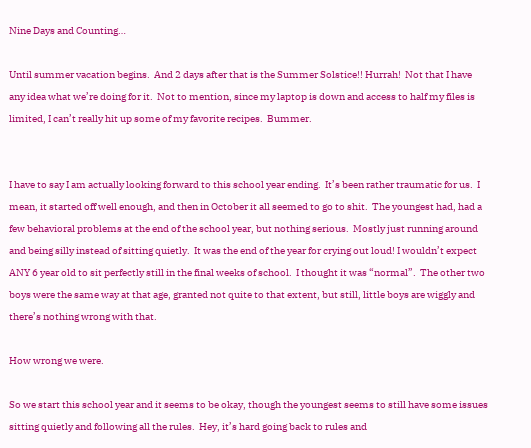Nine Days and Counting…

Until summer vacation begins.  And 2 days after that is the Summer Solstice!! Hurrah!  Not that I have any idea what we’re doing for it.  Not to mention, since my laptop is down and access to half my files is limited, I can’t really hit up some of my favorite recipes.  Bummer.


I have to say I am actually looking forward to this school year ending.  It’s been rather traumatic for us.  I mean, it started off well enough, and then in October it all seemed to go to shit.  The youngest had, had a few behavioral problems at the end of the school year, but nothing serious.  Mostly just running around and being silly instead of sitting quietly.  It was the end of the year for crying out loud! I wouldn’t expect ANY 6 year old to sit perfectly still in the final weeks of school.  I thought it was “normal”.  The other two boys were the same way at that age, granted not quite to that extent, but still, little boys are wiggly and there’s nothing wrong with that.

How wrong we were.

So we start this school year and it seems to be okay, though the youngest seems to still have some issues sitting quietly and following all the rules.  Hey, it’s hard going back to rules and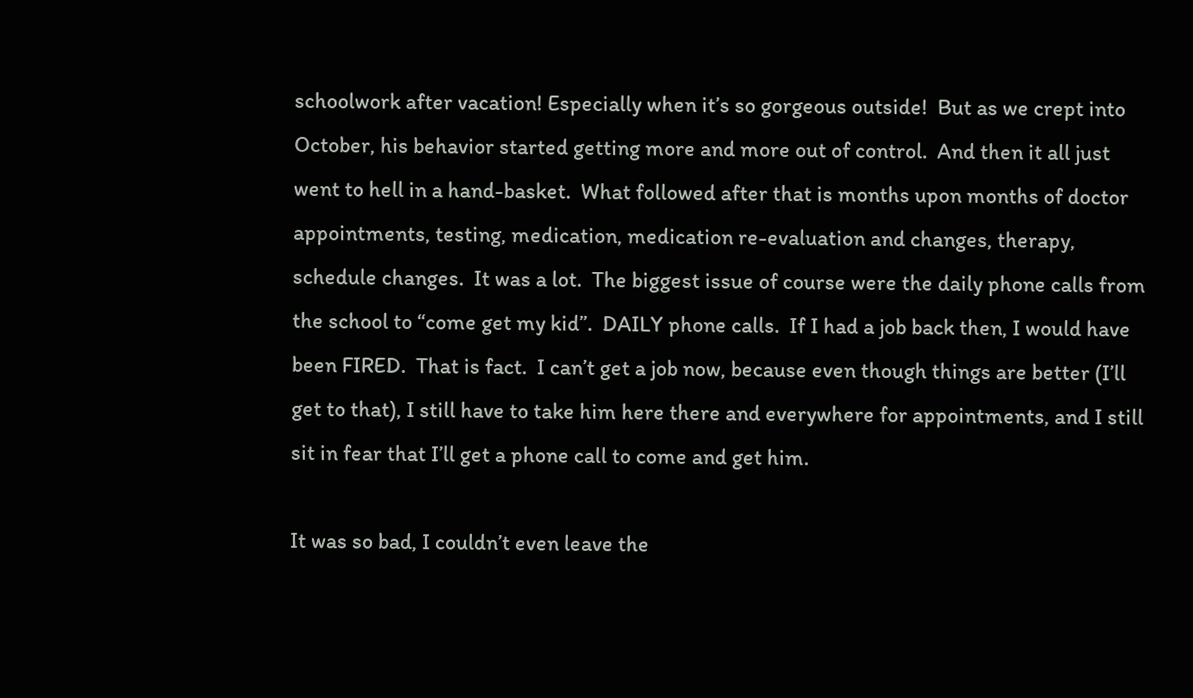schoolwork after vacation! Especially when it’s so gorgeous outside!  But as we crept into October, his behavior started getting more and more out of control.  And then it all just went to hell in a hand-basket.  What followed after that is months upon months of doctor appointments, testing, medication, medication re-evaluation and changes, therapy, schedule changes.  It was a lot.  The biggest issue of course were the daily phone calls from the school to “come get my kid”.  DAILY phone calls.  If I had a job back then, I would have been FIRED.  That is fact.  I can’t get a job now, because even though things are better (I’ll get to that), I still have to take him here there and everywhere for appointments, and I still sit in fear that I’ll get a phone call to come and get him.

It was so bad, I couldn’t even leave the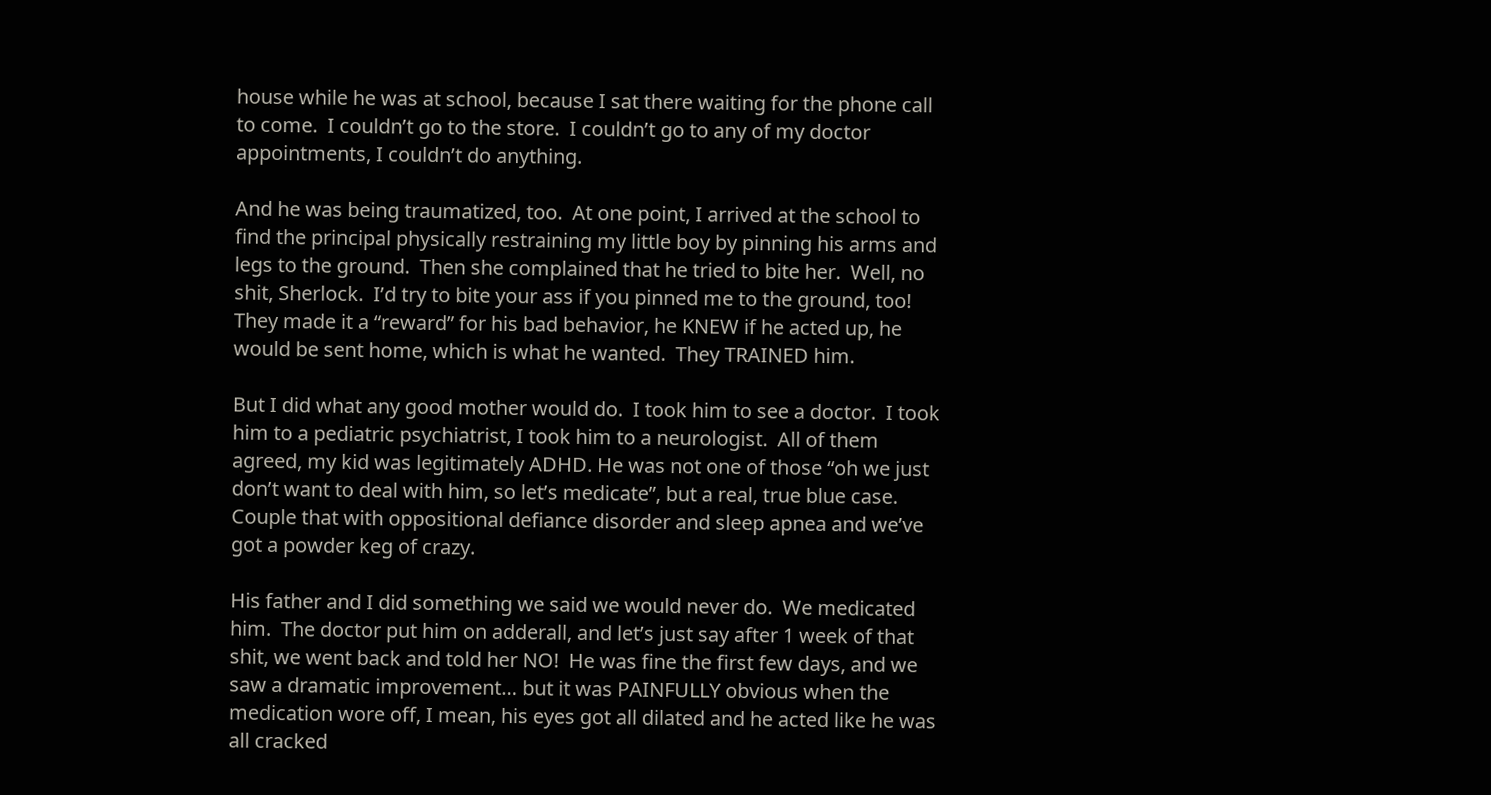house while he was at school, because I sat there waiting for the phone call to come.  I couldn’t go to the store.  I couldn’t go to any of my doctor appointments, I couldn’t do anything.

And he was being traumatized, too.  At one point, I arrived at the school to find the principal physically restraining my little boy by pinning his arms and legs to the ground.  Then she complained that he tried to bite her.  Well, no shit, Sherlock.  I’d try to bite your ass if you pinned me to the ground, too!  They made it a “reward” for his bad behavior, he KNEW if he acted up, he would be sent home, which is what he wanted.  They TRAINED him.

But I did what any good mother would do.  I took him to see a doctor.  I took him to a pediatric psychiatrist, I took him to a neurologist.  All of them agreed, my kid was legitimately ADHD. He was not one of those “oh we just don’t want to deal with him, so let’s medicate”, but a real, true blue case.  Couple that with oppositional defiance disorder and sleep apnea and we’ve got a powder keg of crazy.

His father and I did something we said we would never do.  We medicated him.  The doctor put him on adderall, and let’s just say after 1 week of that shit, we went back and told her NO!  He was fine the first few days, and we saw a dramatic improvement… but it was PAINFULLY obvious when the medication wore off, I mean, his eyes got all dilated and he acted like he was all cracked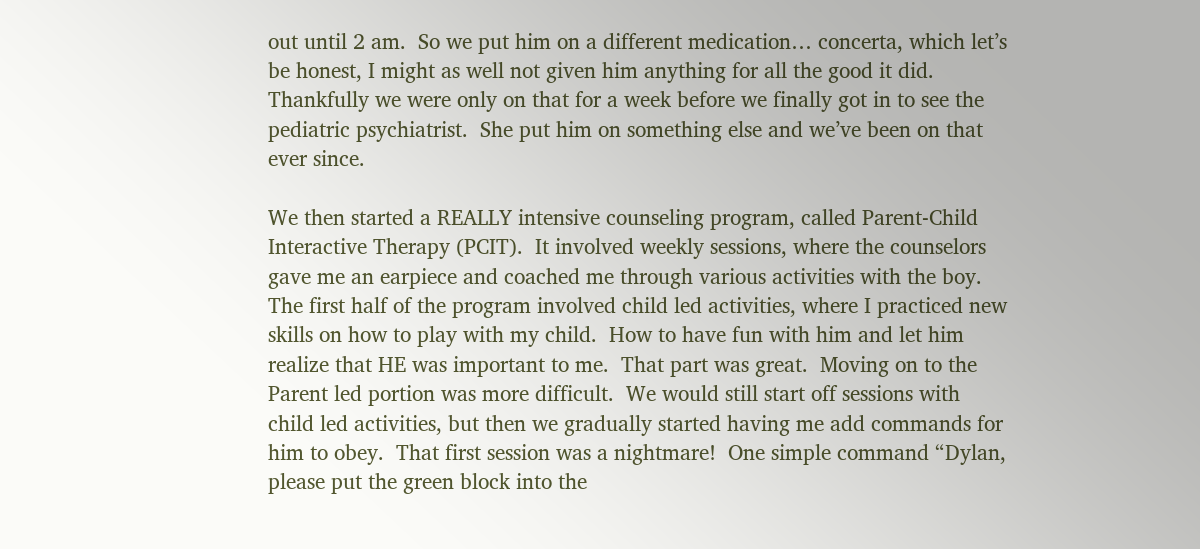out until 2 am.  So we put him on a different medication… concerta, which let’s be honest, I might as well not given him anything for all the good it did.  Thankfully we were only on that for a week before we finally got in to see the pediatric psychiatrist.  She put him on something else and we’ve been on that ever since.

We then started a REALLY intensive counseling program, called Parent-Child Interactive Therapy (PCIT).  It involved weekly sessions, where the counselors gave me an earpiece and coached me through various activities with the boy.  The first half of the program involved child led activities, where I practiced new skills on how to play with my child.  How to have fun with him and let him realize that HE was important to me.  That part was great.  Moving on to the Parent led portion was more difficult.  We would still start off sessions with child led activities, but then we gradually started having me add commands for him to obey.  That first session was a nightmare!  One simple command “Dylan, please put the green block into the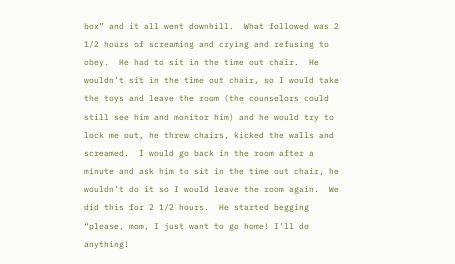box” and it all went downhill.  What followed was 2 1/2 hours of screaming and crying and refusing to obey.  He had to sit in the time out chair.  He wouldn’t sit in the time out chair, so I would take the toys and leave the room (the counselors could still see him and monitor him) and he would try to lock me out, he threw chairs, kicked the walls and screamed.  I would go back in the room after a minute and ask him to sit in the time out chair, he wouldn’t do it so I would leave the room again.  We did this for 2 1/2 hours.  He started begging “please, mom, I just want to go home! I’ll do anything!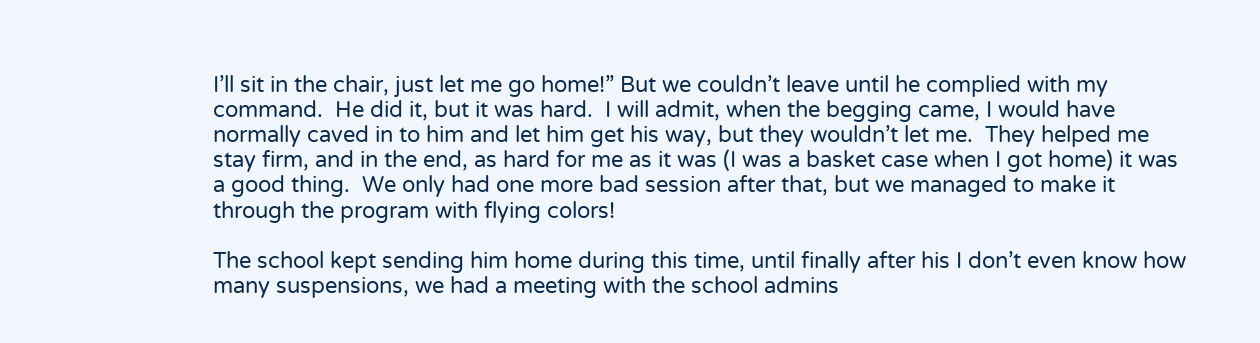I’ll sit in the chair, just let me go home!” But we couldn’t leave until he complied with my command.  He did it, but it was hard.  I will admit, when the begging came, I would have normally caved in to him and let him get his way, but they wouldn’t let me.  They helped me stay firm, and in the end, as hard for me as it was (I was a basket case when I got home) it was a good thing.  We only had one more bad session after that, but we managed to make it through the program with flying colors!

The school kept sending him home during this time, until finally after his I don’t even know how many suspensions, we had a meeting with the school admins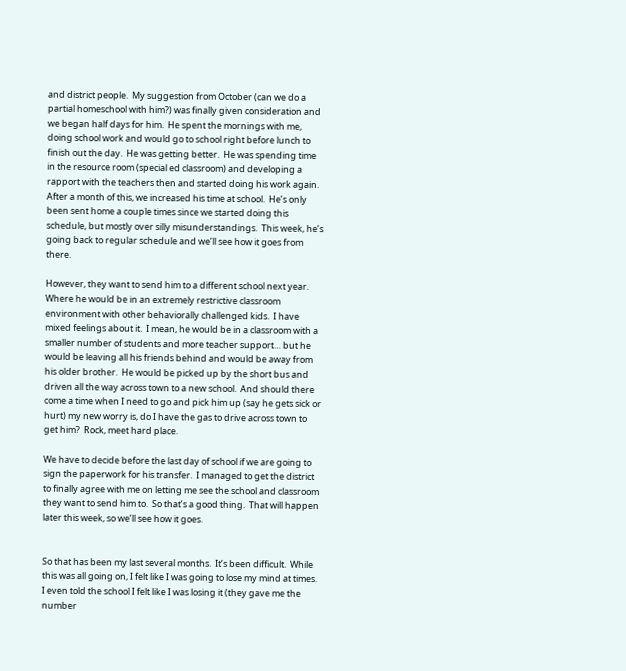and district people.  My suggestion from October (can we do a partial homeschool with him?) was finally given consideration and we began half days for him.  He spent the mornings with me, doing school work and would go to school right before lunch to finish out the day.  He was getting better.  He was spending time in the resource room (special ed classroom) and developing a rapport with the teachers then and started doing his work again.  After a month of this, we increased his time at school.  He’s only been sent home a couple times since we started doing this schedule, but mostly over silly misunderstandings.  This week, he’s going back to regular schedule and we’ll see how it goes from there.

However, they want to send him to a different school next year.  Where he would be in an extremely restrictive classroom environment with other behaviorally challenged kids.  I have mixed feelings about it.  I mean, he would be in a classroom with a smaller number of students and more teacher support… but he would be leaving all his friends behind and would be away from his older brother.  He would be picked up by the short bus and driven all the way across town to a new school.  And should there come a time when I need to go and pick him up (say he gets sick or hurt) my new worry is, do I have the gas to drive across town to get him?  Rock, meet hard place.

We have to decide before the last day of school if we are going to sign the paperwork for his transfer.  I managed to get the district to finally agree with me on letting me see the school and classroom they want to send him to.  So that’s a good thing.  That will happen later this week, so we’ll see how it goes.


So that has been my last several months.  It’s been difficult.  While this was all going on, I felt like I was going to lose my mind at times.  I even told the school I felt like I was losing it (they gave me the number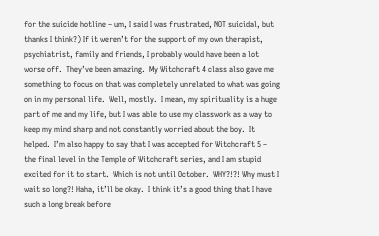for the suicide hotline – um, I said I was frustrated, NOT suicidal, but thanks I think?) If it weren’t for the support of my own therapist, psychiatrist, family and friends, I probably would have been a lot worse off.  They’ve been amazing.  My Witchcraft 4 class also gave me something to focus on that was completely unrelated to what was going on in my personal life.  Well, mostly.  I mean, my spirituality is a huge part of me and my life, but I was able to use my classwork as a way to keep my mind sharp and not constantly worried about the boy.  It helped.  I’m also happy to say that I was accepted for Witchcraft 5 – the final level in the Temple of Witchcraft series, and I am stupid excited for it to start.  Which is not until October.  WHY?!?! Why must I wait so long?! Haha, it’ll be okay.  I think it’s a good thing that I have such a long break before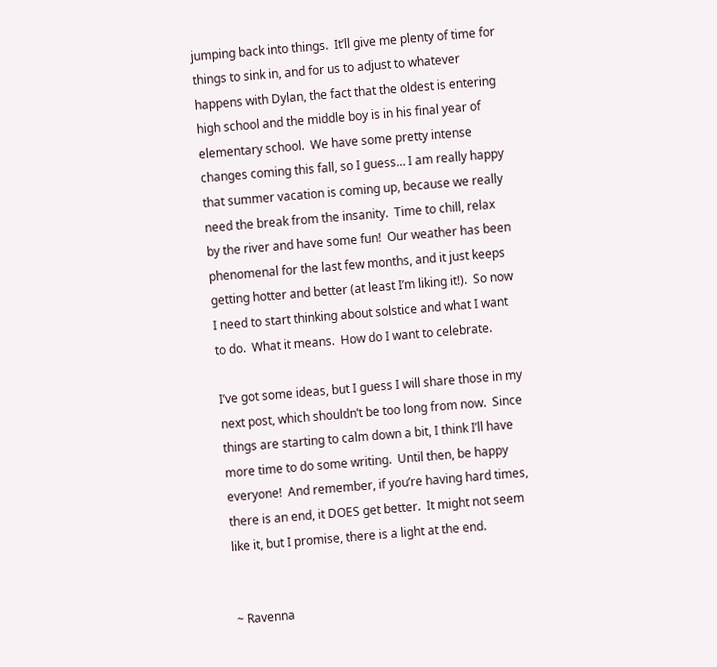jumping back into things.  It’ll give me plenty of time for things to sink in, and for us to adjust to whatever happens with Dylan, the fact that the oldest is entering high school and the middle boy is in his final year of elementary school.  We have some pretty intense changes coming this fall, so I guess… I am really happy that summer vacation is coming up, because we really need the break from the insanity.  Time to chill, relax by the river and have some fun!  Our weather has been phenomenal for the last few months, and it just keeps getting hotter and better (at least I’m liking it!).  So now I need to start thinking about solstice and what I want to do.  What it means.  How do I want to celebrate.

I’ve got some ideas, but I guess I will share those in my next post, which shouldn’t be too long from now.  Since things are starting to calm down a bit, I think I’ll have more time to do some writing.  Until then, be happy everyone!  And remember, if you’re having hard times, there is an end, it DOES get better.  It might not seem like it, but I promise, there is a light at the end.


~ Ravenna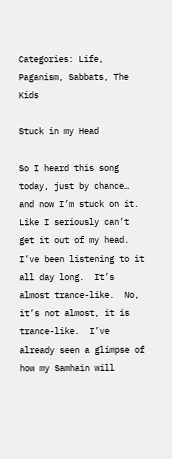Categories: Life, Paganism, Sabbats, The Kids

Stuck in my Head

So I heard this song today, just by chance… and now I’m stuck on it.  Like I seriously can’t get it out of my head.  I’ve been listening to it all day long.  It’s almost trance-like.  No, it’s not almost, it is trance-like.  I’ve already seen a glimpse of how my Samhain will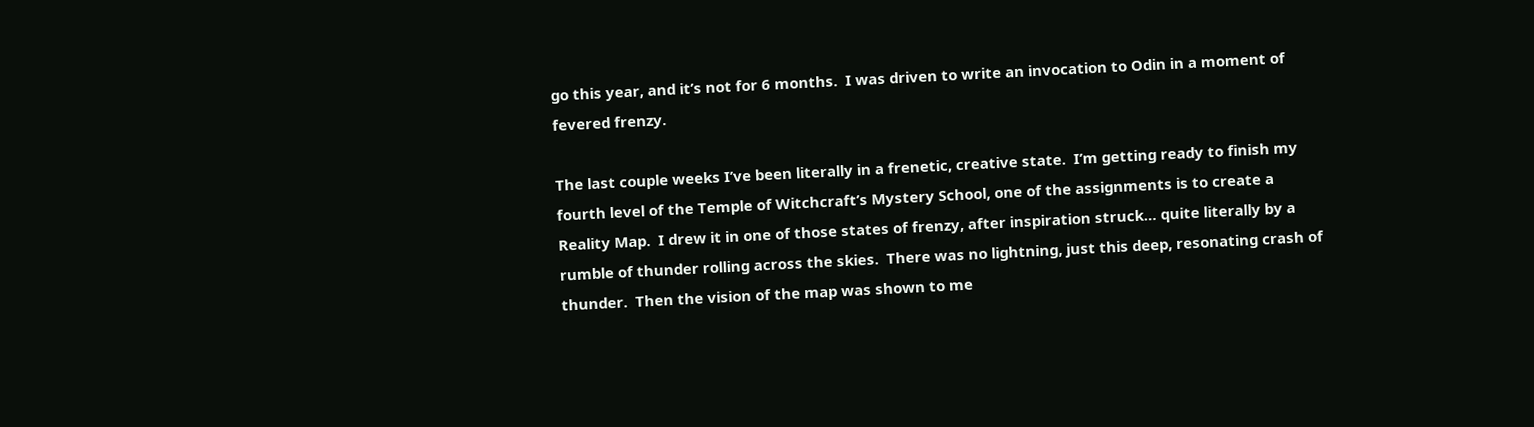go this year, and it’s not for 6 months.  I was driven to write an invocation to Odin in a moment of fevered frenzy.

The last couple weeks I’ve been literally in a frenetic, creative state.  I’m getting ready to finish my fourth level of the Temple of Witchcraft’s Mystery School, one of the assignments is to create a Reality Map.  I drew it in one of those states of frenzy, after inspiration struck… quite literally by a rumble of thunder rolling across the skies.  There was no lightning, just this deep, resonating crash of thunder.  Then the vision of the map was shown to me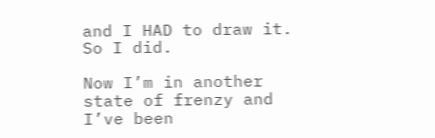and I HAD to draw it.  So I did.

Now I’m in another state of frenzy and I’ve been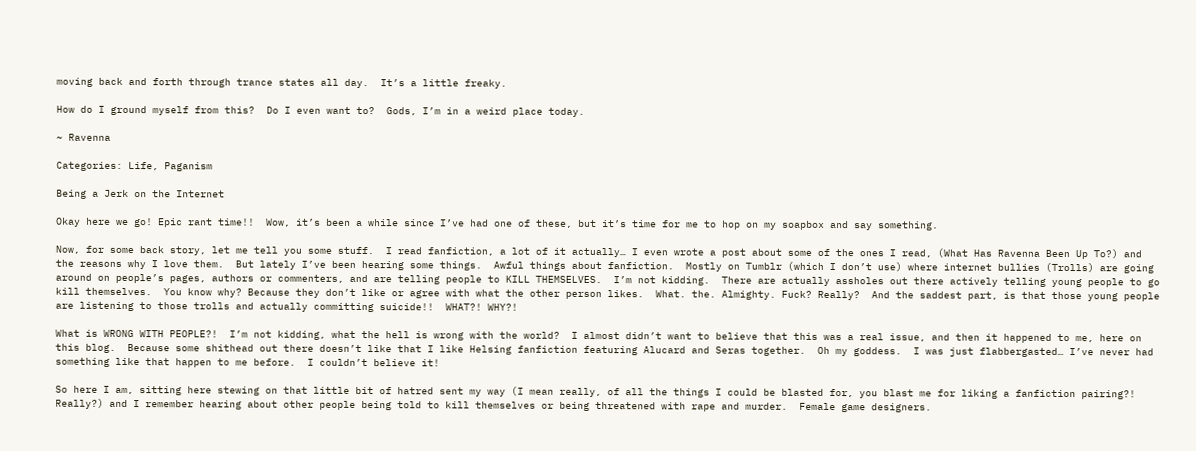moving back and forth through trance states all day.  It’s a little freaky.

How do I ground myself from this?  Do I even want to?  Gods, I’m in a weird place today.

~ Ravenna

Categories: Life, Paganism

Being a Jerk on the Internet

Okay here we go! Epic rant time!!  Wow, it’s been a while since I’ve had one of these, but it’s time for me to hop on my soapbox and say something.

Now, for some back story, let me tell you some stuff.  I read fanfiction, a lot of it actually… I even wrote a post about some of the ones I read, (What Has Ravenna Been Up To?) and the reasons why I love them.  But lately I’ve been hearing some things.  Awful things about fanfiction.  Mostly on Tumblr (which I don’t use) where internet bullies (Trolls) are going around on people’s pages, authors or commenters, and are telling people to KILL THEMSELVES.  I’m not kidding.  There are actually assholes out there actively telling young people to go kill themselves.  You know why? Because they don’t like or agree with what the other person likes.  What. the. Almighty. Fuck? Really?  And the saddest part, is that those young people are listening to those trolls and actually committing suicide!!  WHAT?! WHY?!

What is WRONG WITH PEOPLE?!  I’m not kidding, what the hell is wrong with the world?  I almost didn’t want to believe that this was a real issue, and then it happened to me, here on this blog.  Because some shithead out there doesn’t like that I like Helsing fanfiction featuring Alucard and Seras together.  Oh my goddess.  I was just flabbergasted… I’ve never had something like that happen to me before.  I couldn’t believe it!

So here I am, sitting here stewing on that little bit of hatred sent my way (I mean really, of all the things I could be blasted for, you blast me for liking a fanfiction pairing?! Really?) and I remember hearing about other people being told to kill themselves or being threatened with rape and murder.  Female game designers.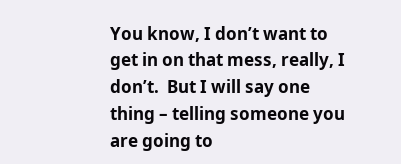You know, I don’t want to get in on that mess, really, I don’t.  But I will say one thing – telling someone you are going to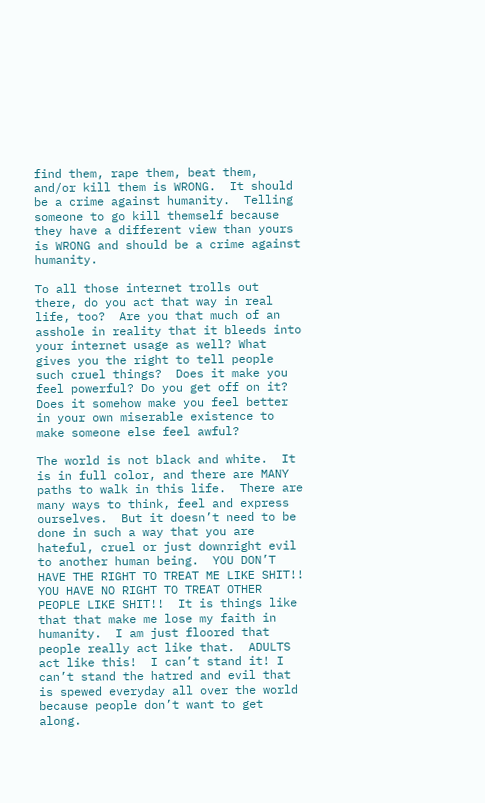find them, rape them, beat them, and/or kill them is WRONG.  It should be a crime against humanity.  Telling someone to go kill themself because they have a different view than yours is WRONG and should be a crime against humanity.

To all those internet trolls out there, do you act that way in real life, too?  Are you that much of an asshole in reality that it bleeds into your internet usage as well? What gives you the right to tell people such cruel things?  Does it make you feel powerful? Do you get off on it?  Does it somehow make you feel better in your own miserable existence to make someone else feel awful?

The world is not black and white.  It is in full color, and there are MANY paths to walk in this life.  There are many ways to think, feel and express ourselves.  But it doesn’t need to be done in such a way that you are hateful, cruel or just downright evil to another human being.  YOU DON’T HAVE THE RIGHT TO TREAT ME LIKE SHIT!!  YOU HAVE NO RIGHT TO TREAT OTHER PEOPLE LIKE SHIT!!  It is things like that that make me lose my faith in humanity.  I am just floored that people really act like that.  ADULTS act like this!  I can’t stand it! I can’t stand the hatred and evil that is spewed everyday all over the world because people don’t want to get along.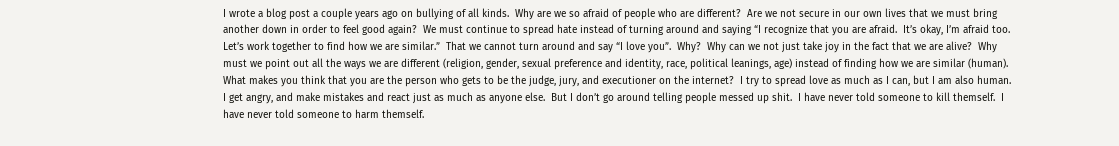I wrote a blog post a couple years ago on bullying of all kinds.  Why are we so afraid of people who are different?  Are we not secure in our own lives that we must bring another down in order to feel good again?  We must continue to spread hate instead of turning around and saying “I recognize that you are afraid.  It’s okay, I’m afraid too.  Let’s work together to find how we are similar.”  That we cannot turn around and say “I love you”.  Why?  Why can we not just take joy in the fact that we are alive?  Why must we point out all the ways we are different (religion, gender, sexual preference and identity, race, political leanings, age) instead of finding how we are similar (human).  What makes you think that you are the person who gets to be the judge, jury, and executioner on the internet?  I try to spread love as much as I can, but I am also human.  I get angry, and make mistakes and react just as much as anyone else.  But I don’t go around telling people messed up shit.  I have never told someone to kill themself.  I have never told someone to harm themself.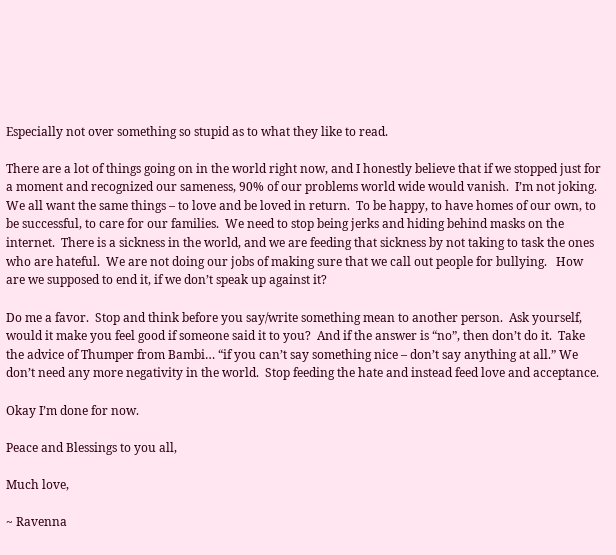Especially not over something so stupid as to what they like to read.

There are a lot of things going on in the world right now, and I honestly believe that if we stopped just for a moment and recognized our sameness, 90% of our problems world wide would vanish.  I’m not joking.  We all want the same things – to love and be loved in return.  To be happy, to have homes of our own, to be successful, to care for our families.  We need to stop being jerks and hiding behind masks on the internet.  There is a sickness in the world, and we are feeding that sickness by not taking to task the ones who are hateful.  We are not doing our jobs of making sure that we call out people for bullying.   How are we supposed to end it, if we don’t speak up against it?

Do me a favor.  Stop and think before you say/write something mean to another person.  Ask yourself, would it make you feel good if someone said it to you?  And if the answer is “no”, then don’t do it.  Take the advice of Thumper from Bambi… “if you can’t say something nice – don’t say anything at all.” We don’t need any more negativity in the world.  Stop feeding the hate and instead feed love and acceptance.

Okay I’m done for now.

Peace and Blessings to you all,

Much love,

~ Ravenna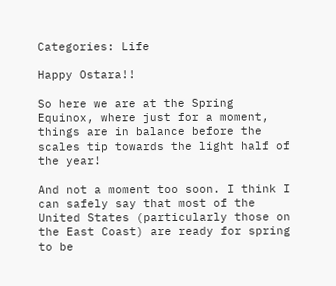Categories: Life

Happy Ostara!!

So here we are at the Spring Equinox, where just for a moment, things are in balance before the scales tip towards the light half of the year!

And not a moment too soon. I think I can safely say that most of the United States (particularly those on the East Coast) are ready for spring to be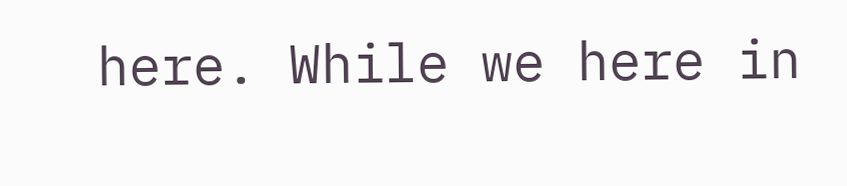here. While we here in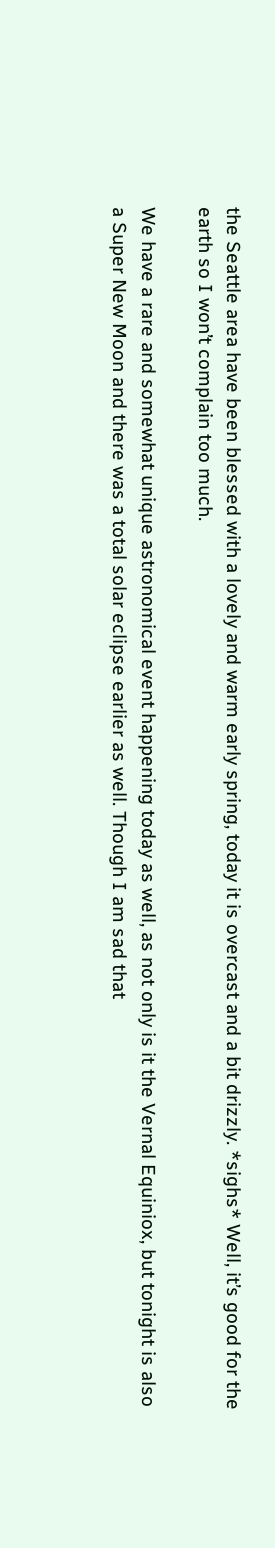the Seattle area have been blessed with a lovely and warm early spring, today it is overcast and a bit drizzly. *sighs* Well, it’s good for the earth so I won’t complain too much.

We have a rare and somewhat unique astronomical event happening today as well, as not only is it the Vernal Equiniox, but tonight is also a Super New Moon and there was a total solar eclipse earlier as well. Though I am sad that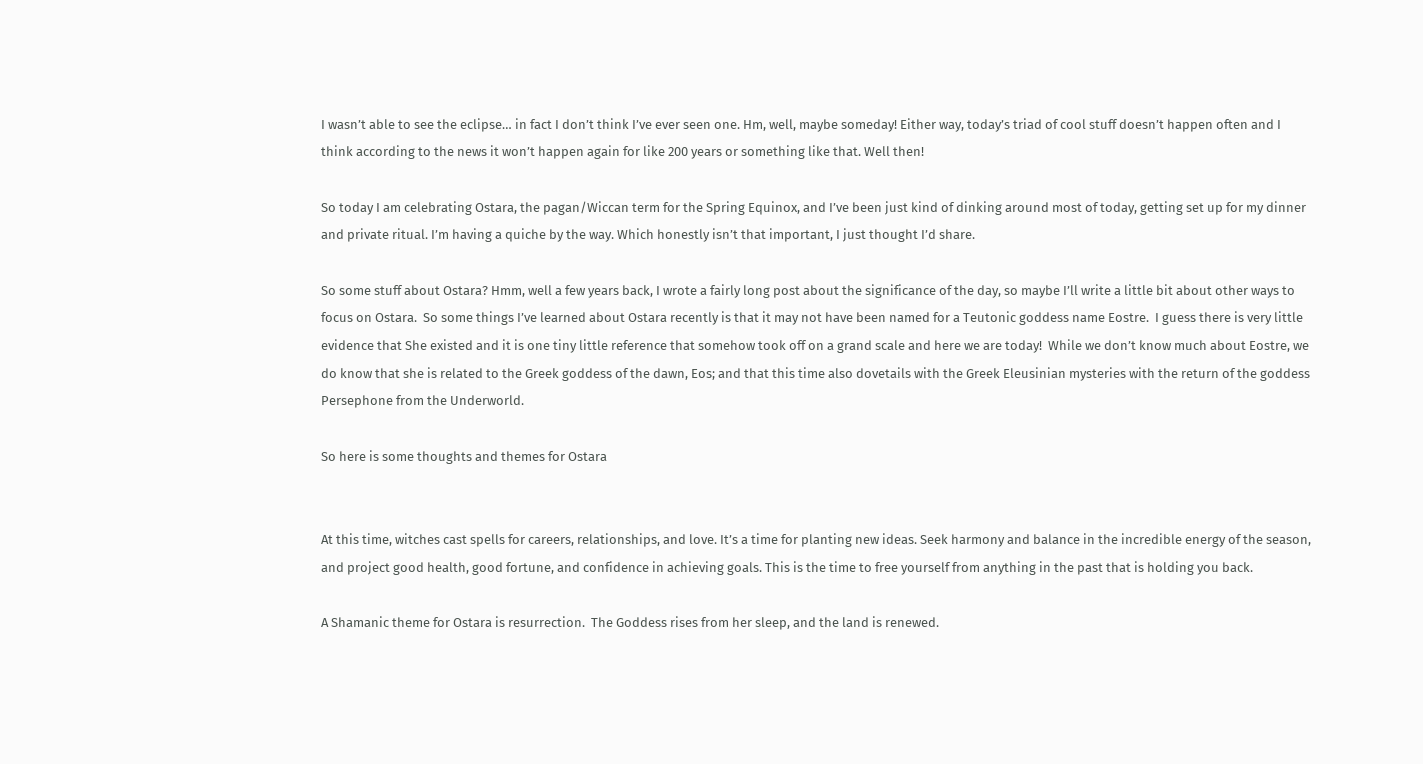I wasn’t able to see the eclipse… in fact I don’t think I’ve ever seen one. Hm, well, maybe someday! Either way, today’s triad of cool stuff doesn’t happen often and I think according to the news it won’t happen again for like 200 years or something like that. Well then!

So today I am celebrating Ostara, the pagan/Wiccan term for the Spring Equinox, and I’ve been just kind of dinking around most of today, getting set up for my dinner and private ritual. I’m having a quiche by the way. Which honestly isn’t that important, I just thought I’d share.

So some stuff about Ostara? Hmm, well a few years back, I wrote a fairly long post about the significance of the day, so maybe I’ll write a little bit about other ways to focus on Ostara.  So some things I’ve learned about Ostara recently is that it may not have been named for a Teutonic goddess name Eostre.  I guess there is very little evidence that She existed and it is one tiny little reference that somehow took off on a grand scale and here we are today!  While we don’t know much about Eostre, we do know that she is related to the Greek goddess of the dawn, Eos; and that this time also dovetails with the Greek Eleusinian mysteries with the return of the goddess Persephone from the Underworld.

So here is some thoughts and themes for Ostara


At this time, witches cast spells for careers, relationships, and love. It’s a time for planting new ideas. Seek harmony and balance in the incredible energy of the season, and project good health, good fortune, and confidence in achieving goals. This is the time to free yourself from anything in the past that is holding you back.

A Shamanic theme for Ostara is resurrection.  The Goddess rises from her sleep, and the land is renewed.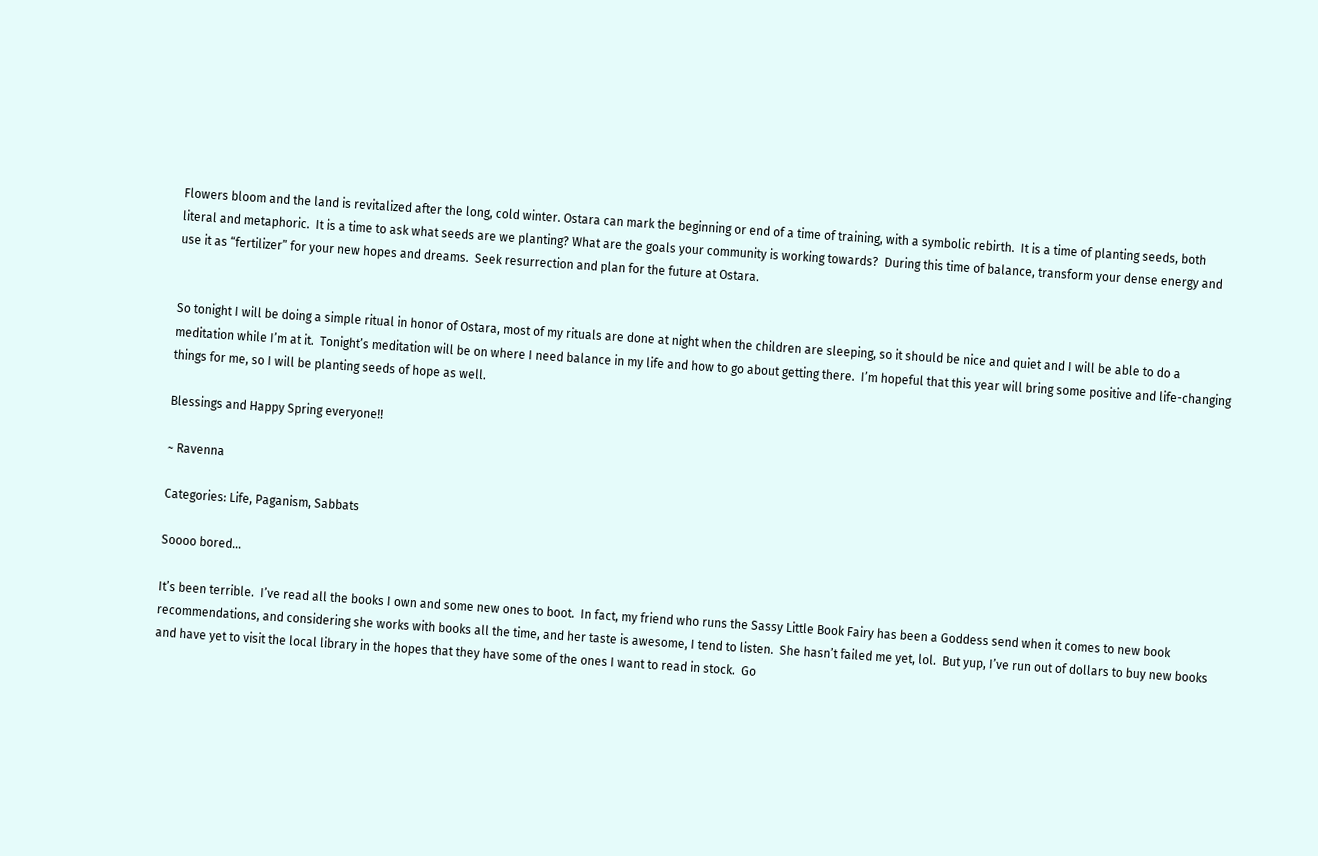Flowers bloom and the land is revitalized after the long, cold winter. Ostara can mark the beginning or end of a time of training, with a symbolic rebirth.  It is a time of planting seeds, both literal and metaphoric.  It is a time to ask what seeds are we planting? What are the goals your community is working towards?  During this time of balance, transform your dense energy and use it as “fertilizer” for your new hopes and dreams.  Seek resurrection and plan for the future at Ostara.


So tonight I will be doing a simple ritual in honor of Ostara, most of my rituals are done at night when the children are sleeping, so it should be nice and quiet and I will be able to do a meditation while I’m at it.  Tonight’s meditation will be on where I need balance in my life and how to go about getting there.  I’m hopeful that this year will bring some positive and life-changing things for me, so I will be planting seeds of hope as well.

Blessings and Happy Spring everyone!!

~ Ravenna

Categories: Life, Paganism, Sabbats

Soooo bored…

It’s been terrible.  I’ve read all the books I own and some new ones to boot.  In fact, my friend who runs the Sassy Little Book Fairy has been a Goddess send when it comes to new book recommendations, and considering she works with books all the time, and her taste is awesome, I tend to listen.  She hasn’t failed me yet, lol.  But yup, I’ve run out of dollars to buy new books and have yet to visit the local library in the hopes that they have some of the ones I want to read in stock.  Go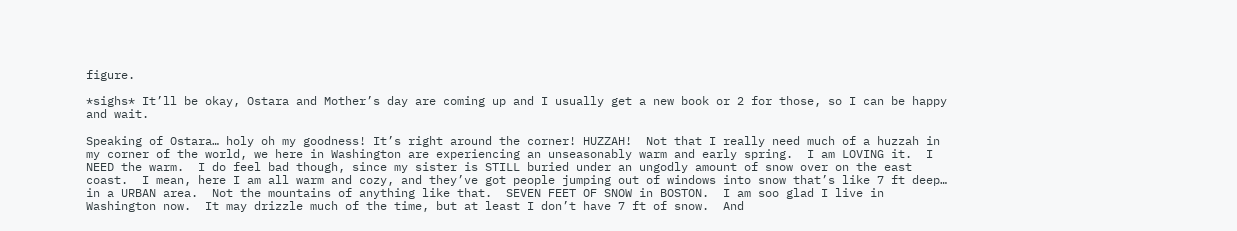figure.

*sighs* It’ll be okay, Ostara and Mother’s day are coming up and I usually get a new book or 2 for those, so I can be happy and wait.

Speaking of Ostara… holy oh my goodness! It’s right around the corner! HUZZAH!  Not that I really need much of a huzzah in my corner of the world, we here in Washington are experiencing an unseasonably warm and early spring.  I am LOVING it.  I NEED the warm.  I do feel bad though, since my sister is STILL buried under an ungodly amount of snow over on the east coast.  I mean, here I am all warm and cozy, and they’ve got people jumping out of windows into snow that’s like 7 ft deep… in a URBAN area.  Not the mountains of anything like that.  SEVEN FEET OF SNOW in BOSTON.  I am soo glad I live in Washington now.  It may drizzle much of the time, but at least I don’t have 7 ft of snow.  And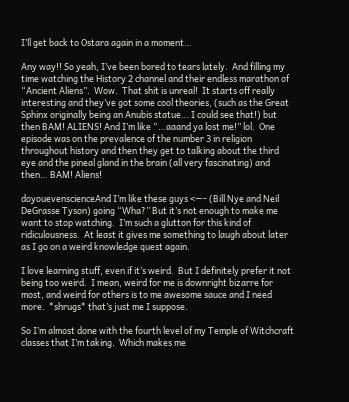I’ll get back to Ostara again in a moment…

Any way!! So yeah, I’ve been bored to tears lately.  And filling my time watching the History 2 channel and their endless marathon of “Ancient Aliens”.  Wow.  That shit is unreal!  It starts off really interesting and they’ve got some cool theories, (such as the Great Sphinx originally being an Anubis statue… I could see that!) but then BAM! ALIENS! And I’m like “…aaand ya lost me!” lol.  One episode was on the prevalence of the number 3 in religion throughout history and then they get to talking about the third eye and the pineal gland in the brain (all very fascinating) and then… BAM! Aliens!

doyouevenscienceAnd I’m like these guys <—- (Bill Nye and Neil DeGrasse Tyson) going “Wha?” But it’s not enough to make me want to stop watching.  I’m such a glutton for this kind of ridiculousness.  At least it gives me something to laugh about later as I go on a weird knowledge quest again.

I love learning stuff, even if it’s weird.  But I definitely prefer it not being too weird.  I mean, weird for me is downright bizarre for most, and weird for others is to me awesome sauce and I need more.  *shrugs* that’s just me I suppose.

So I’m almost done with the fourth level of my Temple of Witchcraft classes that I’m taking.  Which makes me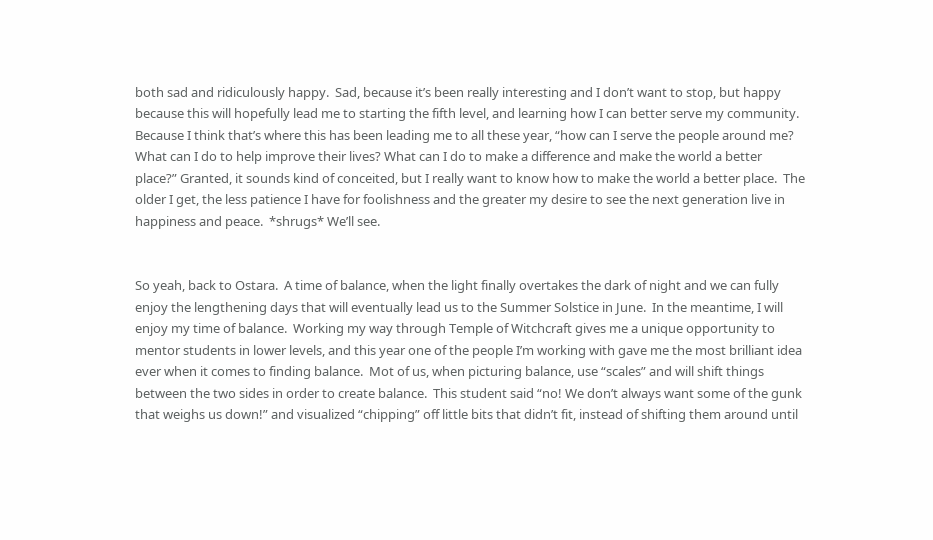both sad and ridiculously happy.  Sad, because it’s been really interesting and I don’t want to stop, but happy because this will hopefully lead me to starting the fifth level, and learning how I can better serve my community.  Because I think that’s where this has been leading me to all these year, “how can I serve the people around me?  What can I do to help improve their lives? What can I do to make a difference and make the world a better place?” Granted, it sounds kind of conceited, but I really want to know how to make the world a better place.  The older I get, the less patience I have for foolishness and the greater my desire to see the next generation live in happiness and peace.  *shrugs* We’ll see.


So yeah, back to Ostara.  A time of balance, when the light finally overtakes the dark of night and we can fully enjoy the lengthening days that will eventually lead us to the Summer Solstice in June.  In the meantime, I will enjoy my time of balance.  Working my way through Temple of Witchcraft gives me a unique opportunity to mentor students in lower levels, and this year one of the people I’m working with gave me the most brilliant idea ever when it comes to finding balance.  Mot of us, when picturing balance, use “scales” and will shift things between the two sides in order to create balance.  This student said “no! We don’t always want some of the gunk that weighs us down!” and visualized “chipping” off little bits that didn’t fit, instead of shifting them around until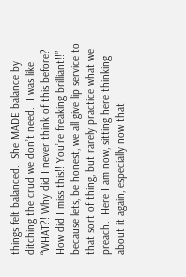things felt balanced.  She MADE balance by ditching the crud we don’t need.  I was like “WHAT?! Why did I never think of this before? How did I miss this!! You’re freaking brilliant!!” because lets, be honest, we all give lip service to that sort of thing, but rarely practice what we preach.  Here I am now, sitting here thinking about it again, especially now that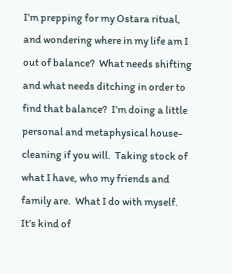I’m prepping for my Ostara ritual, and wondering where in my life am I out of balance?  What needs shifting and what needs ditching in order to find that balance?  I’m doing a little personal and metaphysical house-cleaning if you will.  Taking stock of what I have, who my friends and family are.  What I do with myself.  It’s kind of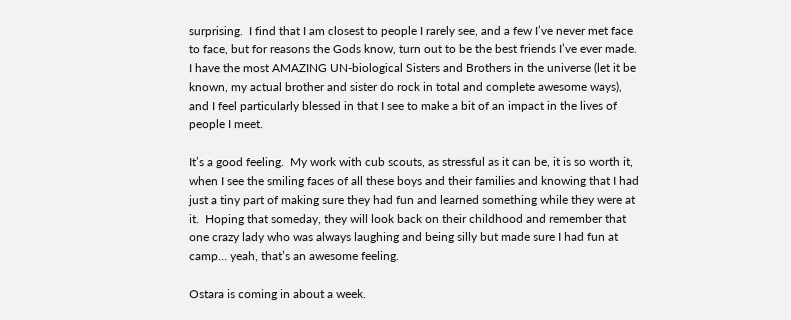surprising.  I find that I am closest to people I rarely see, and a few I’ve never met face to face, but for reasons the Gods know, turn out to be the best friends I’ve ever made.  I have the most AMAZING UN-biological Sisters and Brothers in the universe (let it be known, my actual brother and sister do rock in total and complete awesome ways), and I feel particularly blessed in that I see to make a bit of an impact in the lives of people I meet.

It’s a good feeling.  My work with cub scouts, as stressful as it can be, it is so worth it, when I see the smiling faces of all these boys and their families and knowing that I had just a tiny part of making sure they had fun and learned something while they were at it.  Hoping that someday, they will look back on their childhood and remember that one crazy lady who was always laughing and being silly but made sure I had fun at camp… yeah, that’s an awesome feeling.

Ostara is coming in about a week.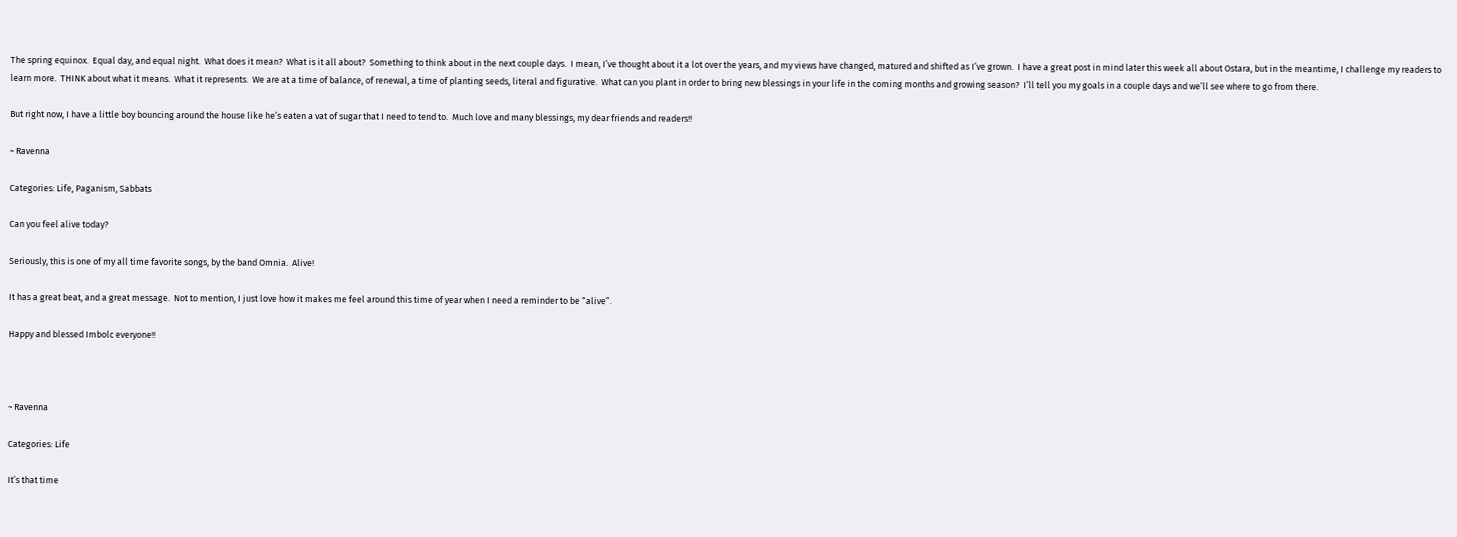The spring equinox.  Equal day, and equal night.  What does it mean?  What is it all about?  Something to think about in the next couple days.  I mean, I’ve thought about it a lot over the years, and my views have changed, matured and shifted as I’ve grown.  I have a great post in mind later this week all about Ostara, but in the meantime, I challenge my readers to learn more.  THINK about what it means.  What it represents.  We are at a time of balance, of renewal, a time of planting seeds, literal and figurative.  What can you plant in order to bring new blessings in your life in the coming months and growing season?  I’ll tell you my goals in a couple days and we’ll see where to go from there.

But right now, I have a little boy bouncing around the house like he’s eaten a vat of sugar that I need to tend to.  Much love and many blessings, my dear friends and readers!!

~ Ravenna

Categories: Life, Paganism, Sabbats

Can you feel alive today?

Seriously, this is one of my all time favorite songs, by the band Omnia.  Alive!

It has a great beat, and a great message.  Not to mention, I just love how it makes me feel around this time of year when I need a reminder to be “alive”.

Happy and blessed Imbolc everyone!!



~ Ravenna

Categories: Life

It’s that time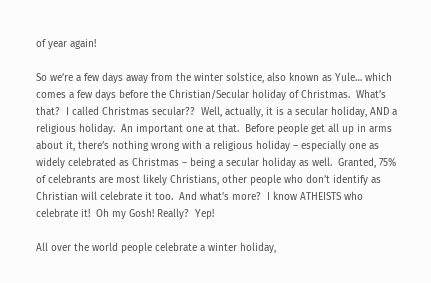of year again!

So we’re a few days away from the winter solstice, also known as Yule… which comes a few days before the Christian/Secular holiday of Christmas.  What’s that?  I called Christmas secular??  Well, actually, it is a secular holiday, AND a religious holiday.  An important one at that.  Before people get all up in arms about it, there’s nothing wrong with a religious holiday – especially one as widely celebrated as Christmas – being a secular holiday as well.  Granted, 75% of celebrants are most likely Christians, other people who don’t identify as Christian will celebrate it too.  And what’s more?  I know ATHEISTS who celebrate it!  Oh my Gosh! Really?  Yep!

All over the world people celebrate a winter holiday,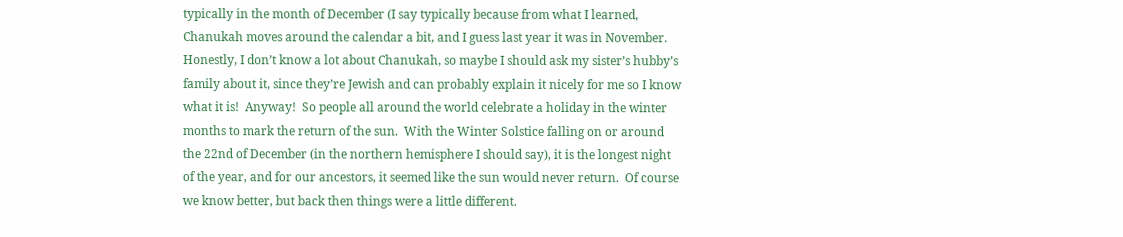typically in the month of December (I say typically because from what I learned, Chanukah moves around the calendar a bit, and I guess last year it was in November.  Honestly, I don’t know a lot about Chanukah, so maybe I should ask my sister’s hubby’s family about it, since they’re Jewish and can probably explain it nicely for me so I know what it is!  Anyway!  So people all around the world celebrate a holiday in the winter months to mark the return of the sun.  With the Winter Solstice falling on or around the 22nd of December (in the northern hemisphere I should say), it is the longest night of the year, and for our ancestors, it seemed like the sun would never return.  Of course we know better, but back then things were a little different.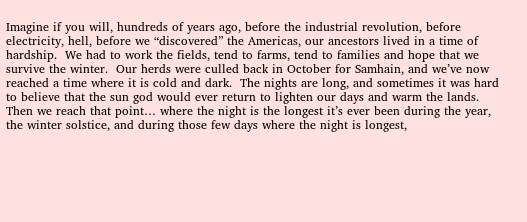Imagine if you will, hundreds of years ago, before the industrial revolution, before electricity, hell, before we “discovered” the Americas, our ancestors lived in a time of hardship.  We had to work the fields, tend to farms, tend to families and hope that we survive the winter.  Our herds were culled back in October for Samhain, and we’ve now reached a time where it is cold and dark.  The nights are long, and sometimes it was hard to believe that the sun god would ever return to lighten our days and warm the lands.  Then we reach that point… where the night is the longest it’s ever been during the year, the winter solstice, and during those few days where the night is longest,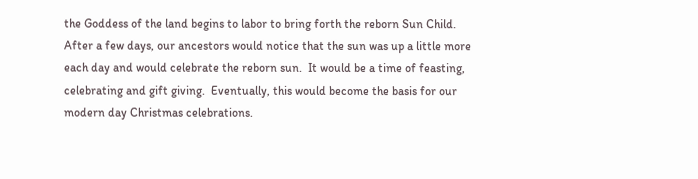the Goddess of the land begins to labor to bring forth the reborn Sun Child.  After a few days, our ancestors would notice that the sun was up a little more each day and would celebrate the reborn sun.  It would be a time of feasting, celebrating and gift giving.  Eventually, this would become the basis for our modern day Christmas celebrations.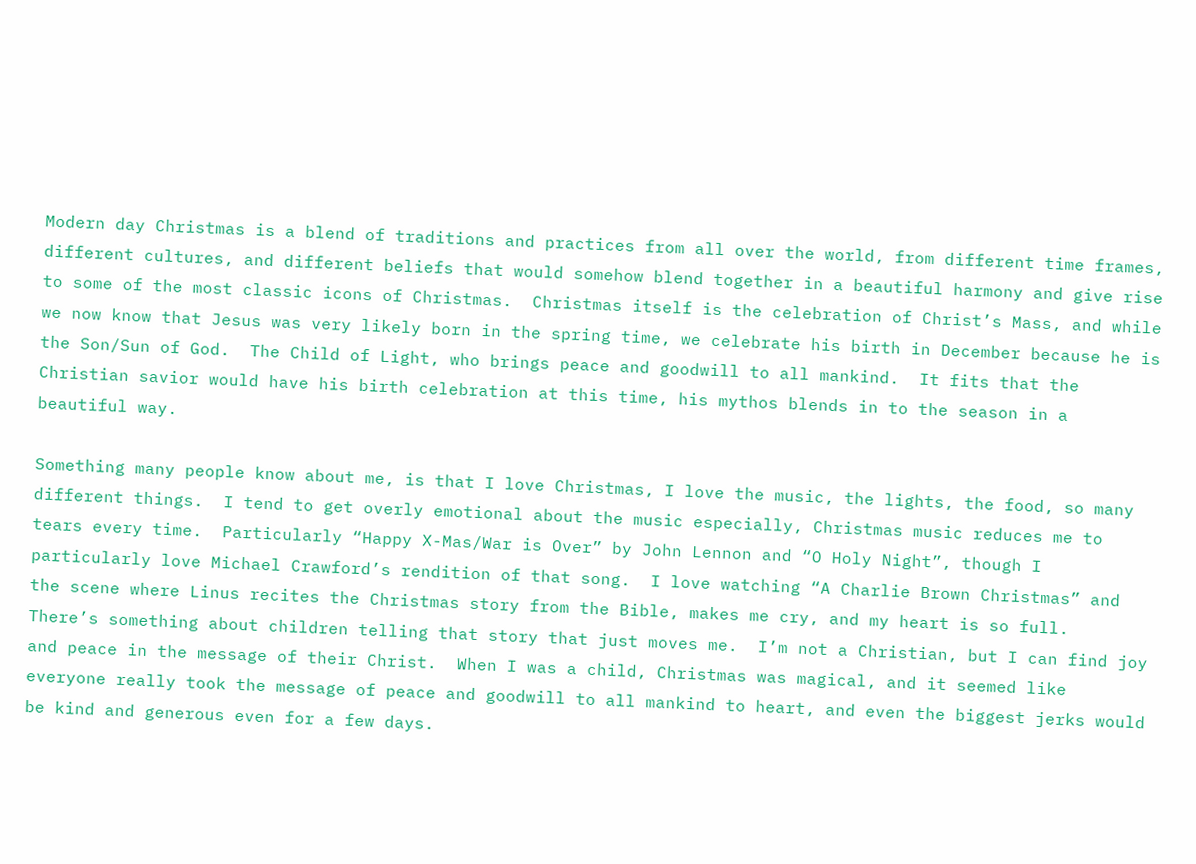Modern day Christmas is a blend of traditions and practices from all over the world, from different time frames, different cultures, and different beliefs that would somehow blend together in a beautiful harmony and give rise to some of the most classic icons of Christmas.  Christmas itself is the celebration of Christ’s Mass, and while we now know that Jesus was very likely born in the spring time, we celebrate his birth in December because he is the Son/Sun of God.  The Child of Light, who brings peace and goodwill to all mankind.  It fits that the Christian savior would have his birth celebration at this time, his mythos blends in to the season in a beautiful way.

Something many people know about me, is that I love Christmas, I love the music, the lights, the food, so many different things.  I tend to get overly emotional about the music especially, Christmas music reduces me to tears every time.  Particularly “Happy X-Mas/War is Over” by John Lennon and “O Holy Night”, though I particularly love Michael Crawford’s rendition of that song.  I love watching “A Charlie Brown Christmas” and the scene where Linus recites the Christmas story from the Bible, makes me cry, and my heart is so full.  There’s something about children telling that story that just moves me.  I’m not a Christian, but I can find joy and peace in the message of their Christ.  When I was a child, Christmas was magical, and it seemed like everyone really took the message of peace and goodwill to all mankind to heart, and even the biggest jerks would be kind and generous even for a few days.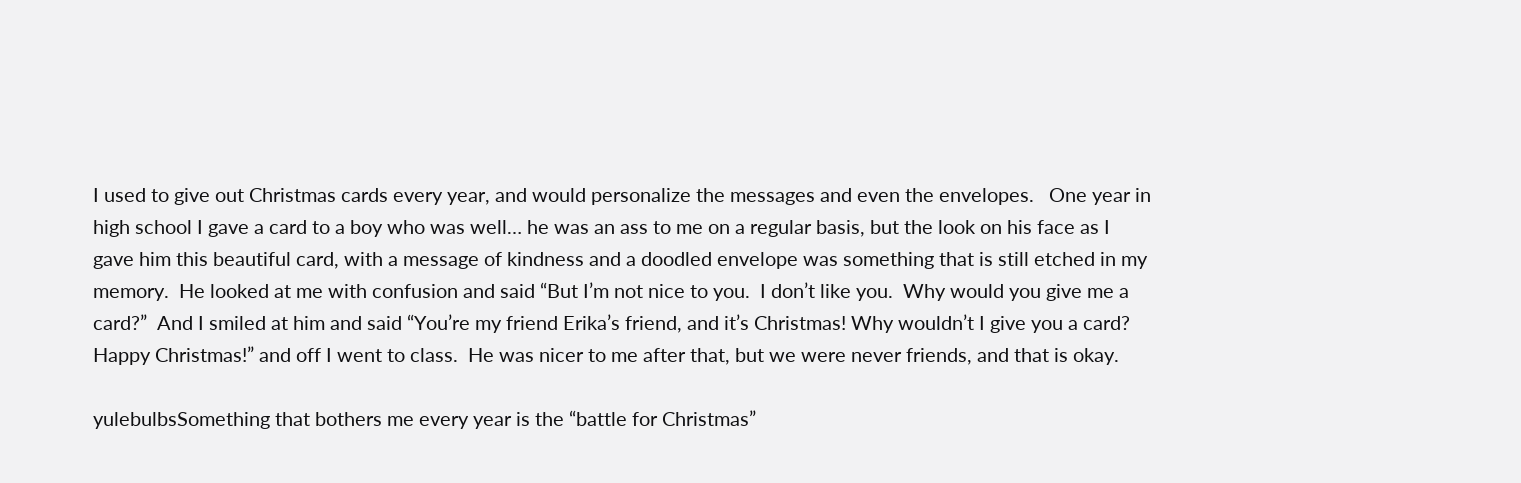I used to give out Christmas cards every year, and would personalize the messages and even the envelopes.   One year in high school I gave a card to a boy who was well… he was an ass to me on a regular basis, but the look on his face as I gave him this beautiful card, with a message of kindness and a doodled envelope was something that is still etched in my memory.  He looked at me with confusion and said “But I’m not nice to you.  I don’t like you.  Why would you give me a card?”  And I smiled at him and said “You’re my friend Erika’s friend, and it’s Christmas! Why wouldn’t I give you a card?  Happy Christmas!” and off I went to class.  He was nicer to me after that, but we were never friends, and that is okay.

yulebulbsSomething that bothers me every year is the “battle for Christmas”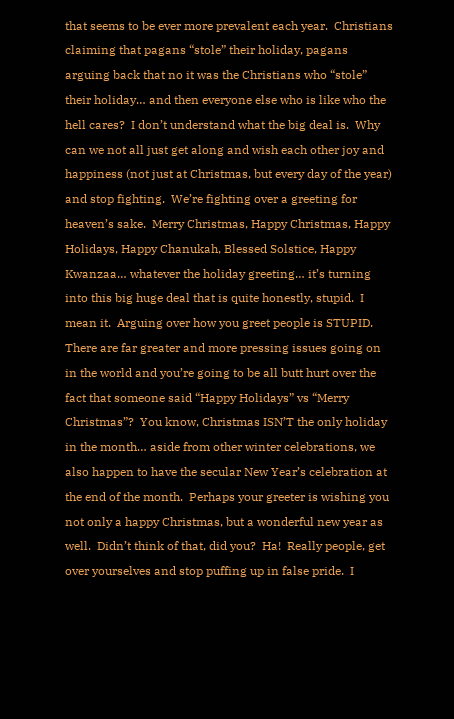that seems to be ever more prevalent each year.  Christians claiming that pagans “stole” their holiday, pagans arguing back that no it was the Christians who “stole” their holiday… and then everyone else who is like who the hell cares?  I don’t understand what the big deal is.  Why can we not all just get along and wish each other joy and happiness (not just at Christmas, but every day of the year) and stop fighting.  We’re fighting over a greeting for heaven’s sake.  Merry Christmas, Happy Christmas, Happy Holidays, Happy Chanukah, Blessed Solstice, Happy Kwanzaa… whatever the holiday greeting… it’s turning into this big huge deal that is quite honestly, stupid.  I mean it.  Arguing over how you greet people is STUPID.  There are far greater and more pressing issues going on in the world and you’re going to be all butt hurt over the fact that someone said “Happy Holidays” vs “Merry Christmas”?  You know, Christmas ISN’T the only holiday in the month… aside from other winter celebrations, we also happen to have the secular New Year’s celebration at the end of the month.  Perhaps your greeter is wishing you not only a happy Christmas, but a wonderful new year as well.  Didn’t think of that, did you?  Ha!  Really people, get over yourselves and stop puffing up in false pride.  I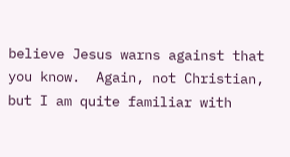believe Jesus warns against that you know.  Again, not Christian, but I am quite familiar with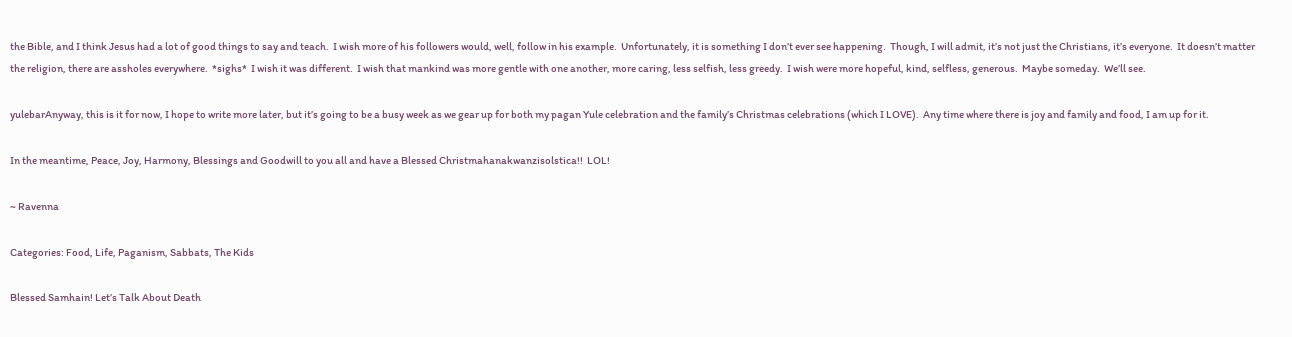the Bible, and I think Jesus had a lot of good things to say and teach.  I wish more of his followers would, well, follow in his example.  Unfortunately, it is something I don’t ever see happening.  Though, I will admit, it’s not just the Christians, it’s everyone.  It doesn’t matter the religion, there are assholes everywhere.  *sighs*  I wish it was different.  I wish that mankind was more gentle with one another, more caring, less selfish, less greedy.  I wish were more hopeful, kind, selfless, generous.  Maybe someday.  We’ll see.

yulebarAnyway, this is it for now, I hope to write more later, but it’s going to be a busy week as we gear up for both my pagan Yule celebration and the family’s Christmas celebrations (which I LOVE).  Any time where there is joy and family and food, I am up for it.

In the meantime, Peace, Joy, Harmony, Blessings and Goodwill to you all and have a Blessed Christmahanakwanzisolstica!!  LOL!

~ Ravenna

Categories: Food, Life, Paganism, Sabbats, The Kids

Blessed Samhain! Let’s Talk About Death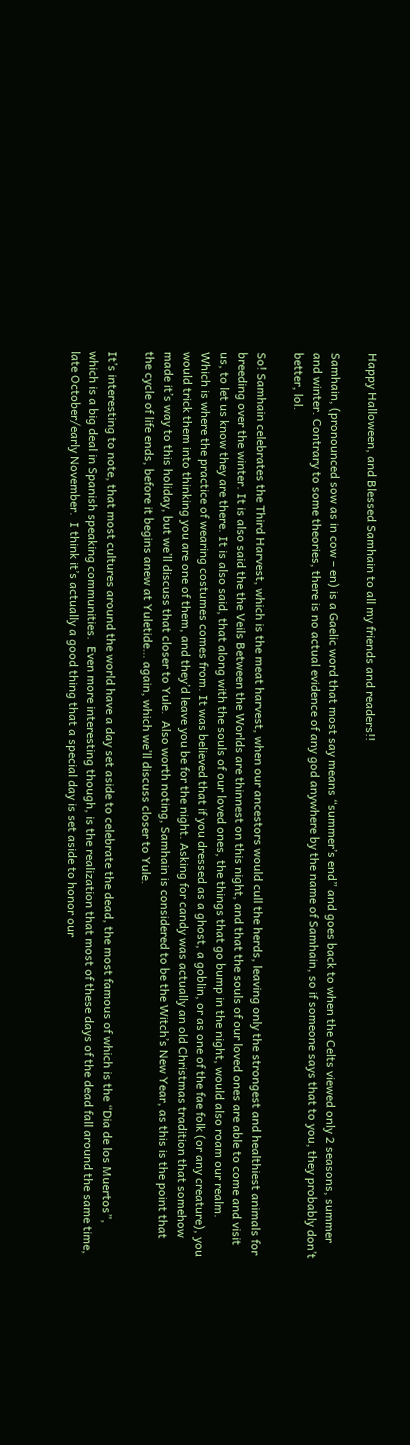Happy Halloween, and Blessed Samhain to all my friends and readers!!

Samhain, (pronounced sow as in cow – en) is a Gaelic word that most say means “summer’s end” and goes back to when the Celts viewed only 2 seasons, summer and winter. Contrary to some theories, there is no actual evidence of any god anywhere by the name of Samhain, so if someone says that to you, they probably don’t better, lol.

So! Samhain celebrates the Third Harvest, which is the meat harvest, when our ancestors would cull the herds, leaving only the strongest and healthiest animals for breeding over the winter. It is also said the the Veils Between the Worlds are thinnest on this night, and that the souls of our loved ones are able to come and visit us, to let us know they are there. It is also said, that along with the souls of our loved ones, the things that go bump in the night, would also roam our realm.  Which is where the practice of wearing costumes comes from. It was believed that if you dressed as a ghost, a goblin, or as one of the fae folk (or any creature), you would trick them into thinking you are one of them, and they’d leave you be for the night. Asking for candy was actually an old Christmas tradition that somehow made it’s way to this holiday, but we’ll discuss that closer to Yule.  Also worth noting, Samhain is considered to be the Witch’s New Year, as this is the point that the cycle of life ends, before it begins anew at Yuletide… again, which we’ll discuss closer to Yule.

It’s interesting to note, that most cultures around the world have a day set aside to celebrate the dead, the most famous of which is the “Dia de los Muertos”, which is a big deal in Spanish speaking communities.  Even more interesting though, is the realization that most of these days of the dead fall around the same time, late October/early November.  I think it’s actually a good thing that a special day is set aside to honor our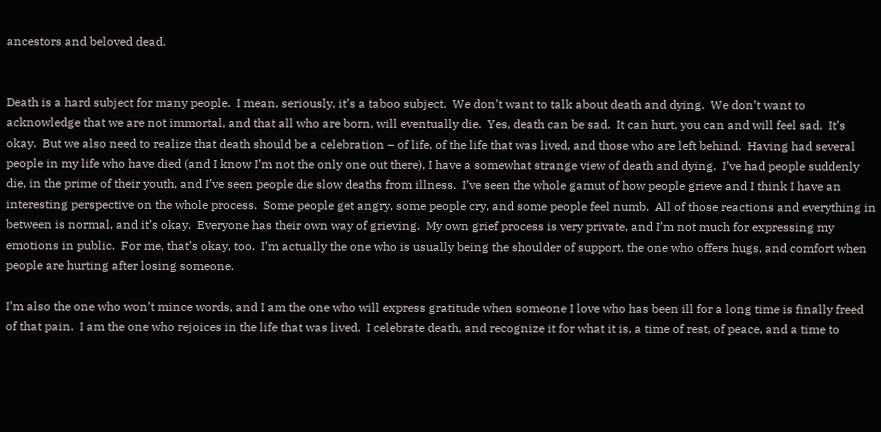ancestors and beloved dead.


Death is a hard subject for many people.  I mean, seriously, it’s a taboo subject.  We don’t want to talk about death and dying.  We don’t want to acknowledge that we are not immortal, and that all who are born, will eventually die.  Yes, death can be sad.  It can hurt, you can and will feel sad.  It’s okay.  But we also need to realize that death should be a celebration – of life, of the life that was lived, and those who are left behind.  Having had several people in my life who have died (and I know I’m not the only one out there), I have a somewhat strange view of death and dying.  I’ve had people suddenly die, in the prime of their youth, and I’ve seen people die slow deaths from illness.  I’ve seen the whole gamut of how people grieve and I think I have an interesting perspective on the whole process.  Some people get angry, some people cry, and some people feel numb.  All of those reactions and everything in between is normal, and it’s okay.  Everyone has their own way of grieving.  My own grief process is very private, and I’m not much for expressing my emotions in public.  For me, that’s okay, too.  I’m actually the one who is usually being the shoulder of support, the one who offers hugs, and comfort when people are hurting after losing someone.

I’m also the one who won’t mince words, and I am the one who will express gratitude when someone I love who has been ill for a long time is finally freed of that pain.  I am the one who rejoices in the life that was lived.  I celebrate death, and recognize it for what it is, a time of rest, of peace, and a time to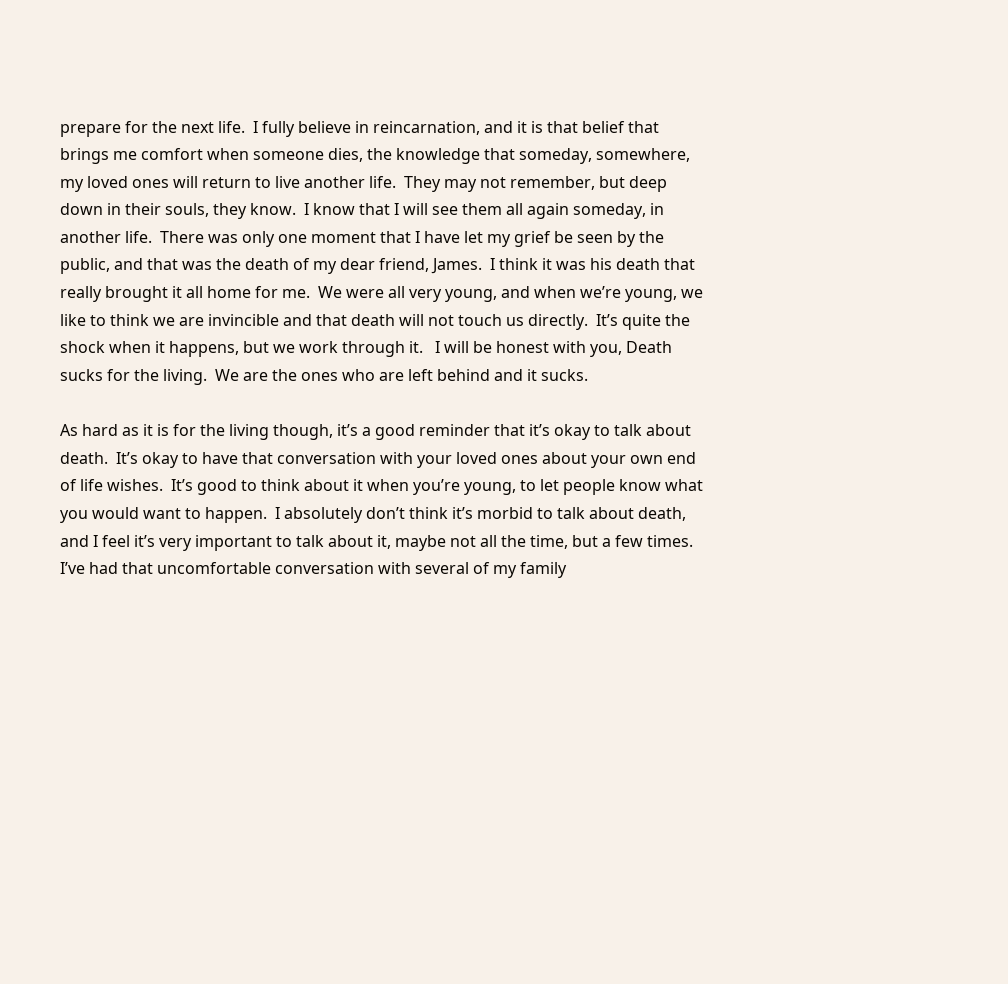prepare for the next life.  I fully believe in reincarnation, and it is that belief that brings me comfort when someone dies, the knowledge that someday, somewhere, my loved ones will return to live another life.  They may not remember, but deep down in their souls, they know.  I know that I will see them all again someday, in another life.  There was only one moment that I have let my grief be seen by the public, and that was the death of my dear friend, James.  I think it was his death that really brought it all home for me.  We were all very young, and when we’re young, we like to think we are invincible and that death will not touch us directly.  It’s quite the shock when it happens, but we work through it.   I will be honest with you, Death sucks for the living.  We are the ones who are left behind and it sucks.

As hard as it is for the living though, it’s a good reminder that it’s okay to talk about death.  It’s okay to have that conversation with your loved ones about your own end of life wishes.  It’s good to think about it when you’re young, to let people know what you would want to happen.  I absolutely don’t think it’s morbid to talk about death, and I feel it’s very important to talk about it, maybe not all the time, but a few times.  I’ve had that uncomfortable conversation with several of my family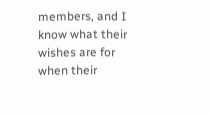members, and I know what their wishes are for when their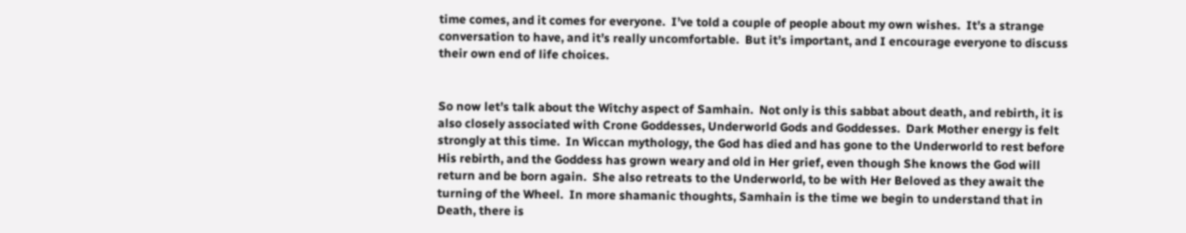time comes, and it comes for everyone.  I’ve told a couple of people about my own wishes.  It’s a strange conversation to have, and it’s really uncomfortable.  But it’s important, and I encourage everyone to discuss their own end of life choices.


So now let’s talk about the Witchy aspect of Samhain.  Not only is this sabbat about death, and rebirth, it is also closely associated with Crone Goddesses, Underworld Gods and Goddesses.  Dark Mother energy is felt strongly at this time.  In Wiccan mythology, the God has died and has gone to the Underworld to rest before His rebirth, and the Goddess has grown weary and old in Her grief, even though She knows the God will return and be born again.  She also retreats to the Underworld, to be with Her Beloved as they await the turning of the Wheel.  In more shamanic thoughts, Samhain is the time we begin to understand that in Death, there is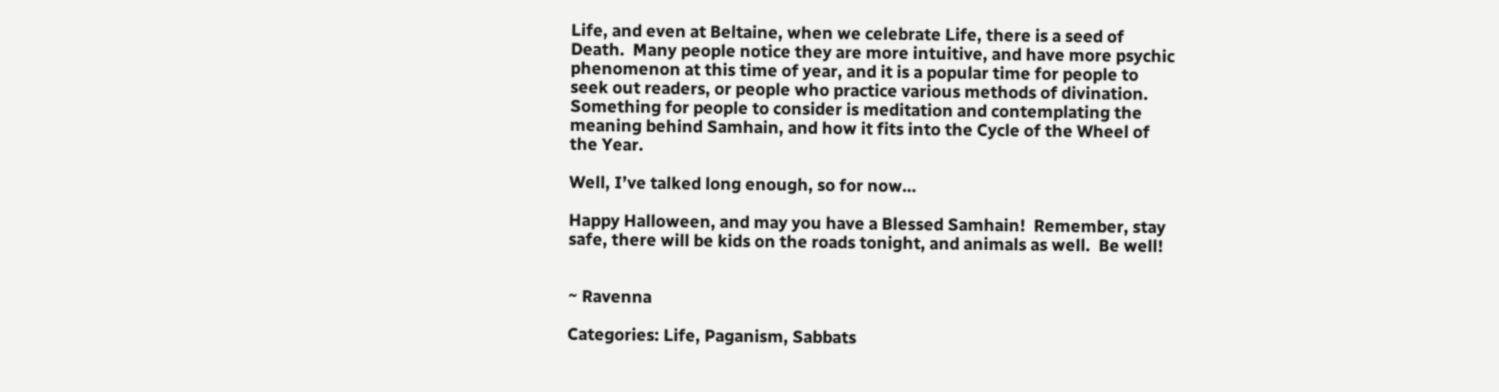Life, and even at Beltaine, when we celebrate Life, there is a seed of Death.  Many people notice they are more intuitive, and have more psychic phenomenon at this time of year, and it is a popular time for people to seek out readers, or people who practice various methods of divination.  Something for people to consider is meditation and contemplating the meaning behind Samhain, and how it fits into the Cycle of the Wheel of the Year.

Well, I’ve talked long enough, so for now…

Happy Halloween, and may you have a Blessed Samhain!  Remember, stay safe, there will be kids on the roads tonight, and animals as well.  Be well!


~ Ravenna

Categories: Life, Paganism, Sabbats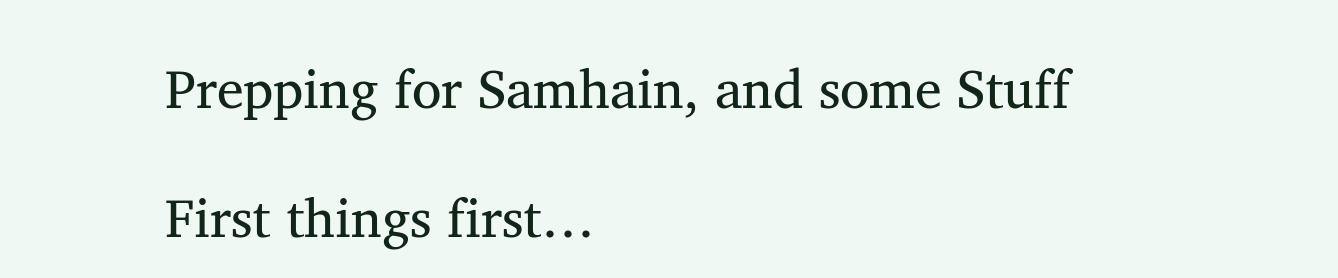Prepping for Samhain, and some Stuff

First things first…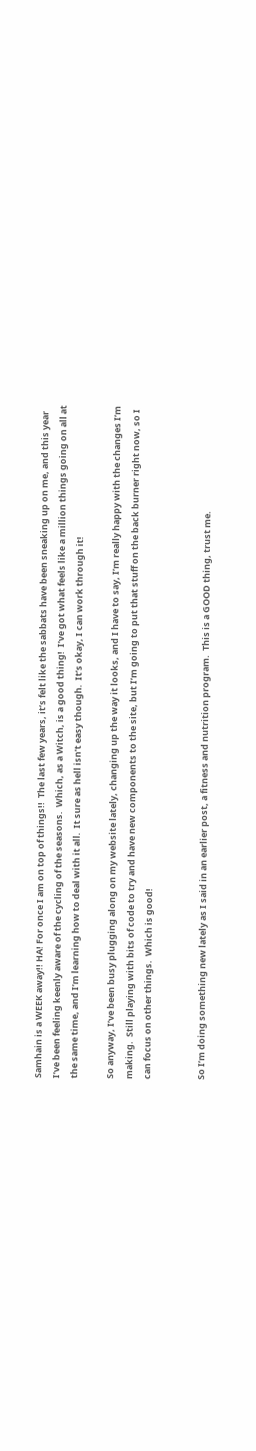Samhain is a WEEK away!! HA! For once I am on top of things!!  The last few years, it’s felt like the sabbats have been sneaking up on me, and this year I’ve been feeling keenly aware of the cycling of the seasons.  Which, as a Witch, is a good thing!  I’ve got what feels like a million things going on all at the same time, and I’m learning how to deal with it all.  It sure as hell isn’t easy though.  It’s okay, I can work through it!

So anyway, I’ve been busy plugging along on my website lately, changing up the way it looks, and I have to say, I’m really happy with the changes I’m making.  Still playing with bits of code to try and have new components to the site, but I’m going to put that stuff on the back burner right now, so I can focus on other things.  Which is good!


So I’m doing something new lately as I said in an earlier post, a fitness and nutrition program.  This is a GOOD thing, trust me.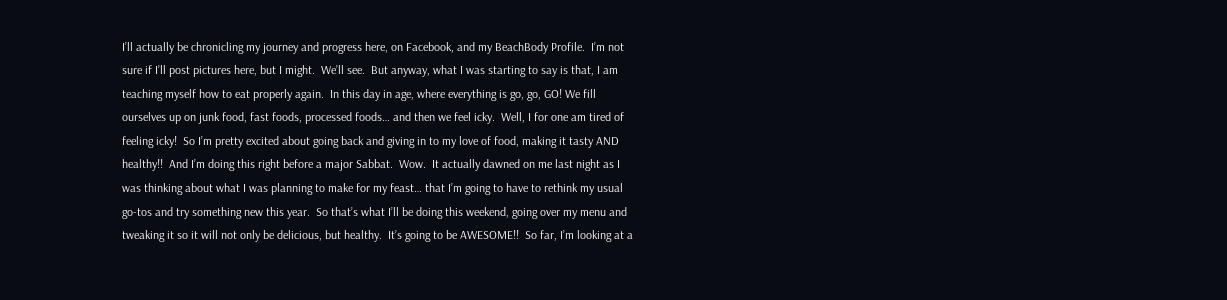I’ll actually be chronicling my journey and progress here, on Facebook, and my BeachBody Profile.  I’m not sure if I’ll post pictures here, but I might.  We’ll see.  But anyway, what I was starting to say is that, I am teaching myself how to eat properly again.  In this day in age, where everything is go, go, GO! We fill ourselves up on junk food, fast foods, processed foods… and then we feel icky.  Well, I for one am tired of feeling icky!  So I’m pretty excited about going back and giving in to my love of food, making it tasty AND healthy!!  And I’m doing this right before a major Sabbat.  Wow.  It actually dawned on me last night as I was thinking about what I was planning to make for my feast… that I’m going to have to rethink my usual go-tos and try something new this year.  So that’s what I’ll be doing this weekend, going over my menu and tweaking it so it will not only be delicious, but healthy.  It’s going to be AWESOME!!  So far, I’m looking at a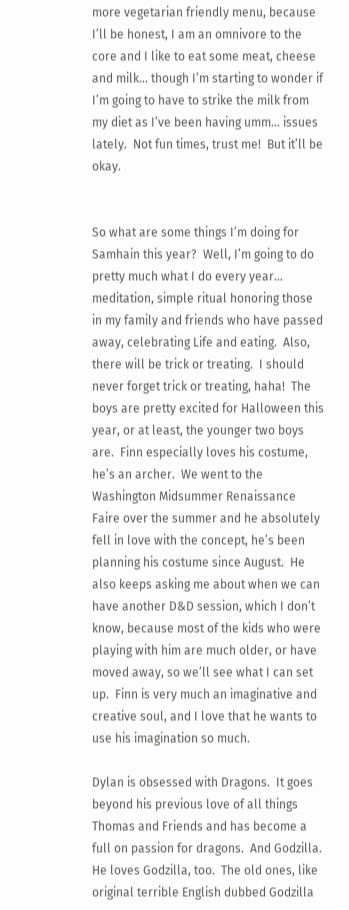more vegetarian friendly menu, because I’ll be honest, I am an omnivore to the core and I like to eat some meat, cheese and milk… though I’m starting to wonder if I’m going to have to strike the milk from my diet as I’ve been having umm… issues lately.  Not fun times, trust me!  But it’ll be okay.


So what are some things I’m doing for Samhain this year?  Well, I’m going to do pretty much what I do every year… meditation, simple ritual honoring those in my family and friends who have passed away, celebrating Life and eating.  Also, there will be trick or treating.  I should never forget trick or treating, haha!  The boys are pretty excited for Halloween this year, or at least, the younger two boys are.  Finn especially loves his costume, he’s an archer.  We went to the Washington Midsummer Renaissance Faire over the summer and he absolutely fell in love with the concept, he’s been planning his costume since August.  He also keeps asking me about when we can have another D&D session, which I don’t know, because most of the kids who were playing with him are much older, or have moved away, so we’ll see what I can set up.  Finn is very much an imaginative and creative soul, and I love that he wants to use his imagination so much.

Dylan is obsessed with Dragons.  It goes beyond his previous love of all things Thomas and Friends and has become a full on passion for dragons.  And Godzilla.  He loves Godzilla, too.  The old ones, like original terrible English dubbed Godzilla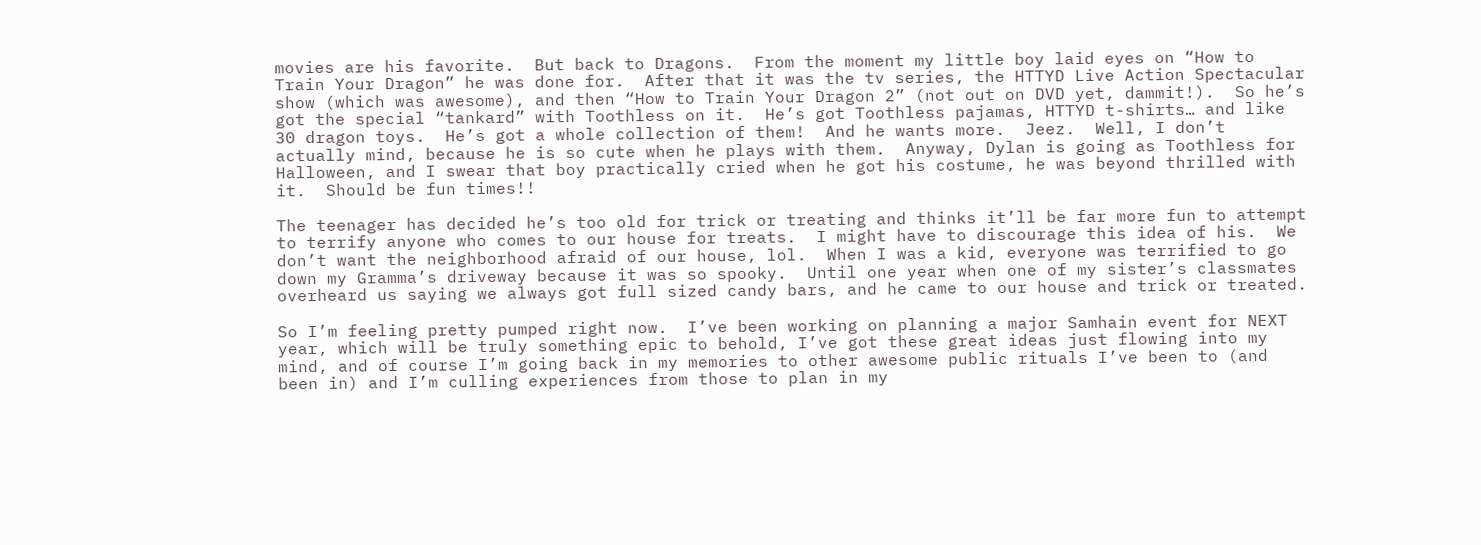movies are his favorite.  But back to Dragons.  From the moment my little boy laid eyes on “How to Train Your Dragon” he was done for.  After that it was the tv series, the HTTYD Live Action Spectacular show (which was awesome), and then “How to Train Your Dragon 2” (not out on DVD yet, dammit!).  So he’s got the special “tankard” with Toothless on it.  He’s got Toothless pajamas, HTTYD t-shirts… and like 30 dragon toys.  He’s got a whole collection of them!  And he wants more.  Jeez.  Well, I don’t actually mind, because he is so cute when he plays with them.  Anyway, Dylan is going as Toothless for Halloween, and I swear that boy practically cried when he got his costume, he was beyond thrilled with it.  Should be fun times!!

The teenager has decided he’s too old for trick or treating and thinks it’ll be far more fun to attempt to terrify anyone who comes to our house for treats.  I might have to discourage this idea of his.  We don’t want the neighborhood afraid of our house, lol.  When I was a kid, everyone was terrified to go down my Gramma’s driveway because it was so spooky.  Until one year when one of my sister’s classmates overheard us saying we always got full sized candy bars, and he came to our house and trick or treated.

So I’m feeling pretty pumped right now.  I’ve been working on planning a major Samhain event for NEXT year, which will be truly something epic to behold, I’ve got these great ideas just flowing into my mind, and of course I’m going back in my memories to other awesome public rituals I’ve been to (and been in) and I’m culling experiences from those to plan in my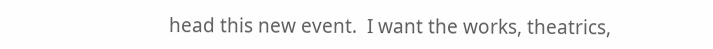head this new event.  I want the works, theatrics,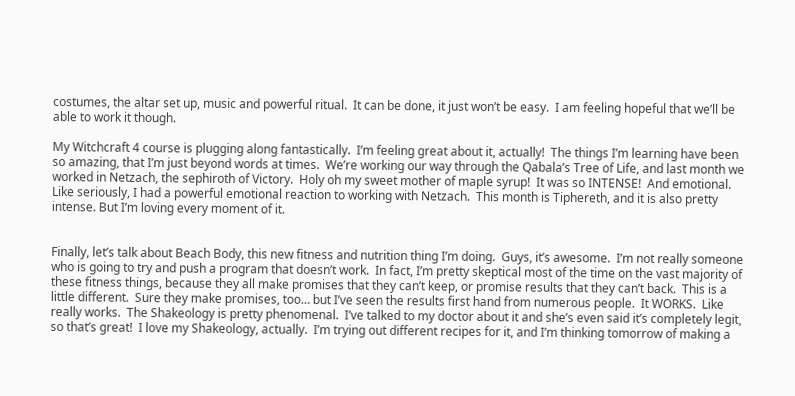costumes, the altar set up, music and powerful ritual.  It can be done, it just won’t be easy.  I am feeling hopeful that we’ll be able to work it though.

My Witchcraft 4 course is plugging along fantastically.  I’m feeling great about it, actually!  The things I’m learning have been so amazing, that I’m just beyond words at times.  We’re working our way through the Qabala’s Tree of Life, and last month we worked in Netzach, the sephiroth of Victory.  Holy oh my sweet mother of maple syrup!  It was so INTENSE!  And emotional.  Like seriously, I had a powerful emotional reaction to working with Netzach.  This month is Tiphereth, and it is also pretty intense. But I’m loving every moment of it.


Finally, let’s talk about Beach Body, this new fitness and nutrition thing I’m doing.  Guys, it’s awesome.  I’m not really someone who is going to try and push a program that doesn’t work.  In fact, I’m pretty skeptical most of the time on the vast majority of these fitness things, because they all make promises that they can’t keep, or promise results that they can’t back.  This is a little different.  Sure they make promises, too… but I’ve seen the results first hand from numerous people.  It WORKS.  Like really works.  The Shakeology is pretty phenomenal.  I’ve talked to my doctor about it and she’s even said it’s completely legit, so that’s great!  I love my Shakeology, actually.  I’m trying out different recipes for it, and I’m thinking tomorrow of making a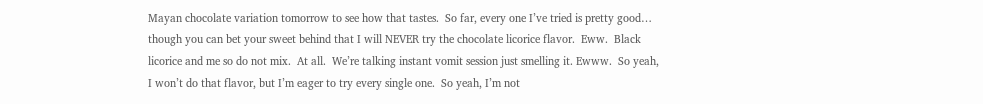Mayan chocolate variation tomorrow to see how that tastes.  So far, every one I’ve tried is pretty good… though you can bet your sweet behind that I will NEVER try the chocolate licorice flavor.  Eww.  Black licorice and me so do not mix.  At all.  We’re talking instant vomit session just smelling it. Ewww.  So yeah, I won’t do that flavor, but I’m eager to try every single one.  So yeah, I’m not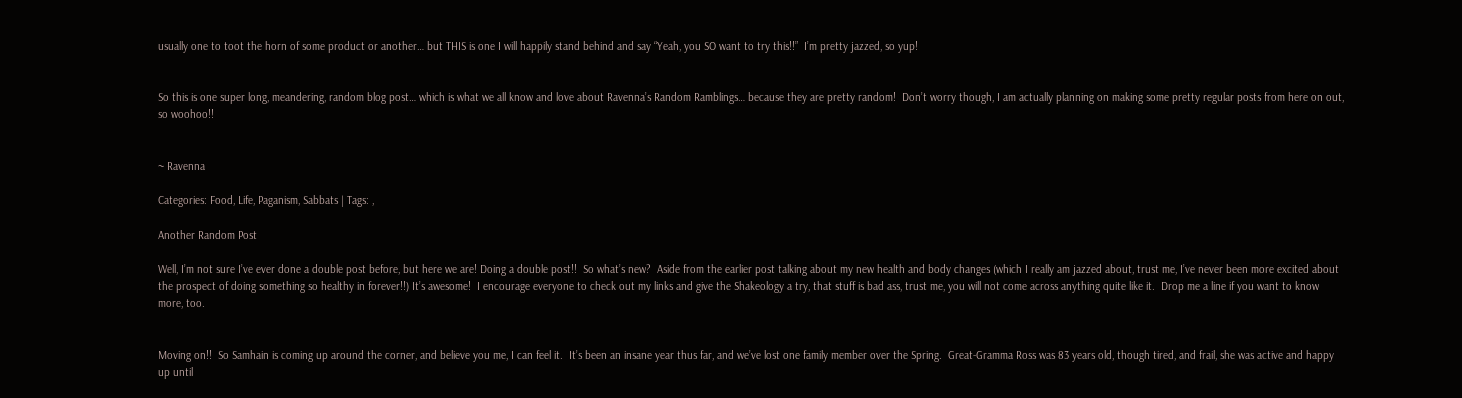usually one to toot the horn of some product or another… but THIS is one I will happily stand behind and say “Yeah, you SO want to try this!!”  I’m pretty jazzed, so yup!


So this is one super long, meandering, random blog post… which is what we all know and love about Ravenna’s Random Ramblings… because they are pretty random!  Don’t worry though, I am actually planning on making some pretty regular posts from here on out, so woohoo!!


~ Ravenna

Categories: Food, Life, Paganism, Sabbats | Tags: ,

Another Random Post

Well, I’m not sure I’ve ever done a double post before, but here we are! Doing a double post!!  So what’s new?  Aside from the earlier post talking about my new health and body changes (which I really am jazzed about, trust me, I’ve never been more excited about the prospect of doing something so healthy in forever!!) It’s awesome!  I encourage everyone to check out my links and give the Shakeology a try, that stuff is bad ass, trust me, you will not come across anything quite like it.  Drop me a line if you want to know more, too.


Moving on!!  So Samhain is coming up around the corner, and believe you me, I can feel it.  It’s been an insane year thus far, and we’ve lost one family member over the Spring.  Great-Gramma Ross was 83 years old, though tired, and frail, she was active and happy up until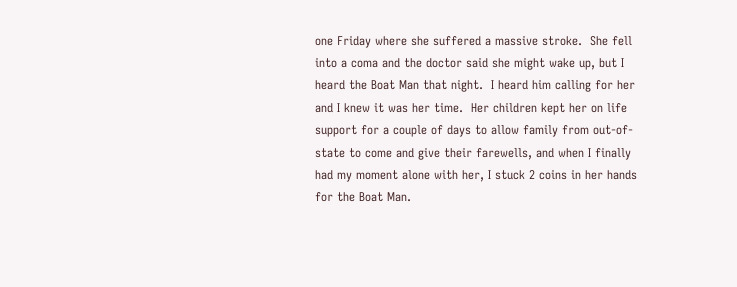one Friday where she suffered a massive stroke.  She fell into a coma and the doctor said she might wake up, but I heard the Boat Man that night.  I heard him calling for her and I knew it was her time.  Her children kept her on life support for a couple of days to allow family from out-of-state to come and give their farewells, and when I finally had my moment alone with her, I stuck 2 coins in her hands for the Boat Man.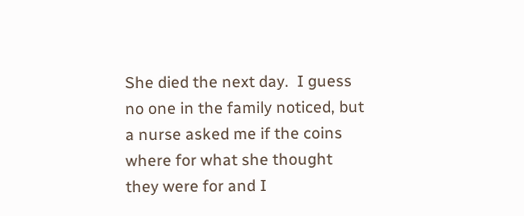She died the next day.  I guess no one in the family noticed, but a nurse asked me if the coins where for what she thought they were for and I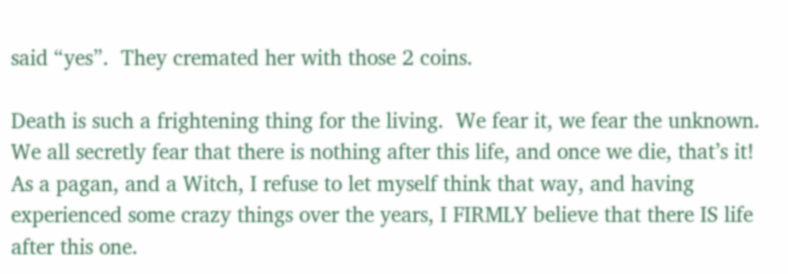said “yes”.  They cremated her with those 2 coins.

Death is such a frightening thing for the living.  We fear it, we fear the unknown.  We all secretly fear that there is nothing after this life, and once we die, that’s it!  As a pagan, and a Witch, I refuse to let myself think that way, and having experienced some crazy things over the years, I FIRMLY believe that there IS life after this one.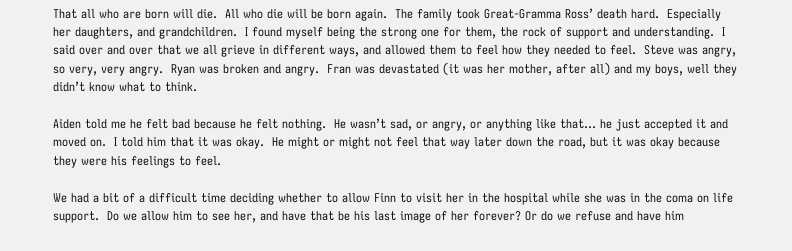That all who are born will die.  All who die will be born again.  The family took Great-Gramma Ross’ death hard.  Especially her daughters, and grandchildren.  I found myself being the strong one for them, the rock of support and understanding.  I said over and over that we all grieve in different ways, and allowed them to feel how they needed to feel.  Steve was angry, so very, very angry.  Ryan was broken and angry.  Fran was devastated (it was her mother, after all) and my boys, well they didn’t know what to think.

Aiden told me he felt bad because he felt nothing.  He wasn’t sad, or angry, or anything like that… he just accepted it and moved on.  I told him that it was okay.  He might or might not feel that way later down the road, but it was okay because they were his feelings to feel.

We had a bit of a difficult time deciding whether to allow Finn to visit her in the hospital while she was in the coma on life support.  Do we allow him to see her, and have that be his last image of her forever? Or do we refuse and have him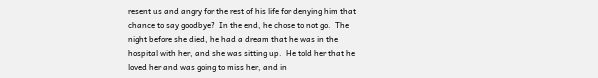resent us and angry for the rest of his life for denying him that chance to say goodbye?  In the end, he chose to not go.  The night before she died, he had a dream that he was in the hospital with her, and she was sitting up.  He told her that he loved her and was going to miss her, and in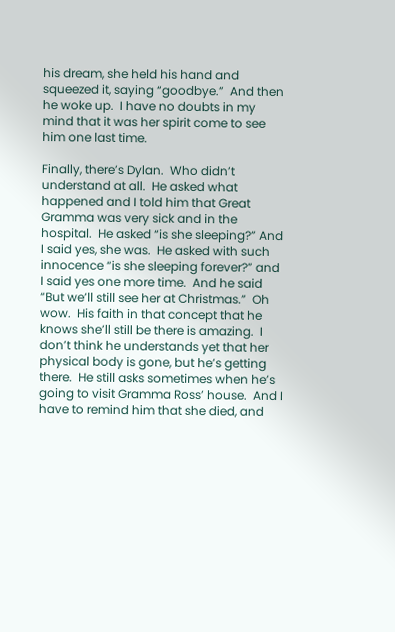his dream, she held his hand and squeezed it, saying “goodbye.”  And then he woke up.  I have no doubts in my mind that it was her spirit come to see him one last time.

Finally, there’s Dylan.  Who didn’t understand at all.  He asked what happened and I told him that Great Gramma was very sick and in the hospital.  He asked “is she sleeping?” And I said yes, she was.  He asked with such innocence “is she sleeping forever?” and I said yes one more time.  And he said “But we’ll still see her at Christmas.”  Oh wow.  His faith in that concept that he knows she’ll still be there is amazing.  I don’t think he understands yet that her physical body is gone, but he’s getting there.  He still asks sometimes when he’s going to visit Gramma Ross’ house.  And I have to remind him that she died, and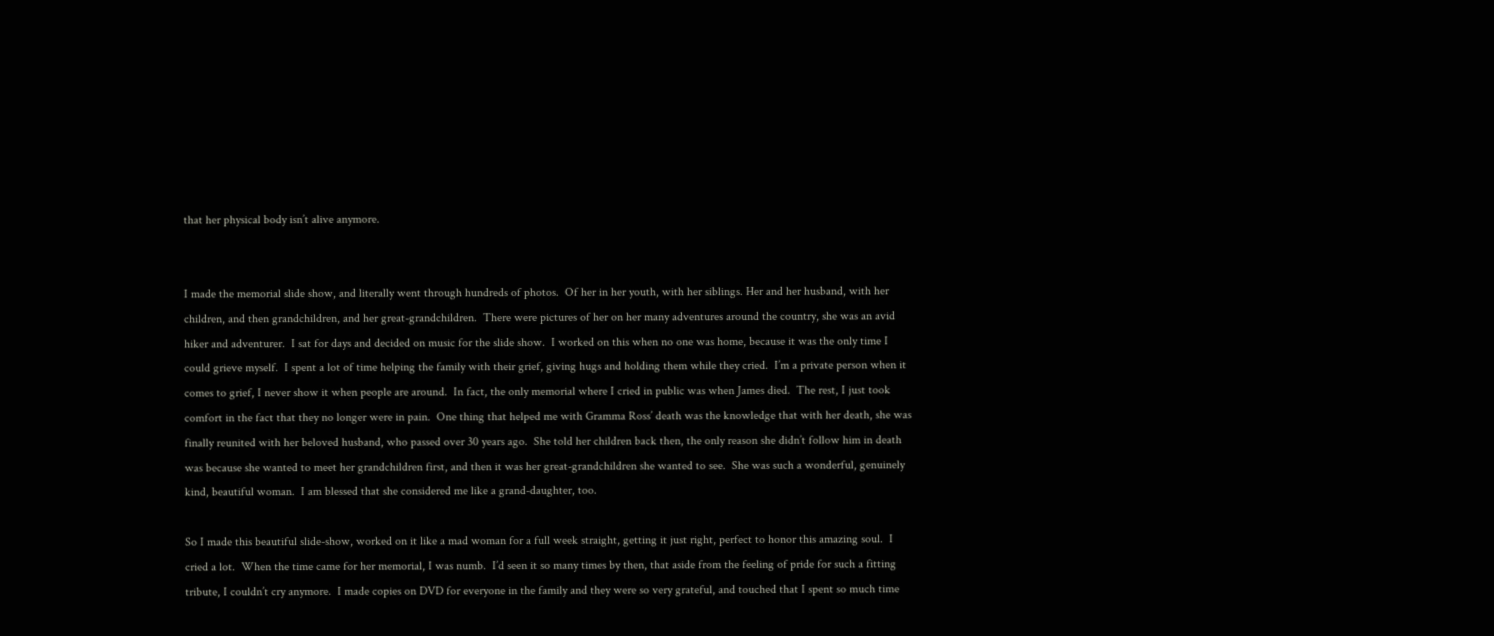that her physical body isn’t alive anymore.


I made the memorial slide show, and literally went through hundreds of photos.  Of her in her youth, with her siblings. Her and her husband, with her children, and then grandchildren, and her great-grandchildren.  There were pictures of her on her many adventures around the country, she was an avid hiker and adventurer.  I sat for days and decided on music for the slide show.  I worked on this when no one was home, because it was the only time I could grieve myself.  I spent a lot of time helping the family with their grief, giving hugs and holding them while they cried.  I’m a private person when it comes to grief, I never show it when people are around.  In fact, the only memorial where I cried in public was when James died.  The rest, I just took comfort in the fact that they no longer were in pain.  One thing that helped me with Gramma Ross’ death was the knowledge that with her death, she was finally reunited with her beloved husband, who passed over 30 years ago.  She told her children back then, the only reason she didn’t follow him in death was because she wanted to meet her grandchildren first, and then it was her great-grandchildren she wanted to see.  She was such a wonderful, genuinely kind, beautiful woman.  I am blessed that she considered me like a grand-daughter, too.

So I made this beautiful slide-show, worked on it like a mad woman for a full week straight, getting it just right, perfect to honor this amazing soul.  I cried a lot.  When the time came for her memorial, I was numb.  I’d seen it so many times by then, that aside from the feeling of pride for such a fitting tribute, I couldn’t cry anymore.  I made copies on DVD for everyone in the family and they were so very grateful, and touched that I spent so much time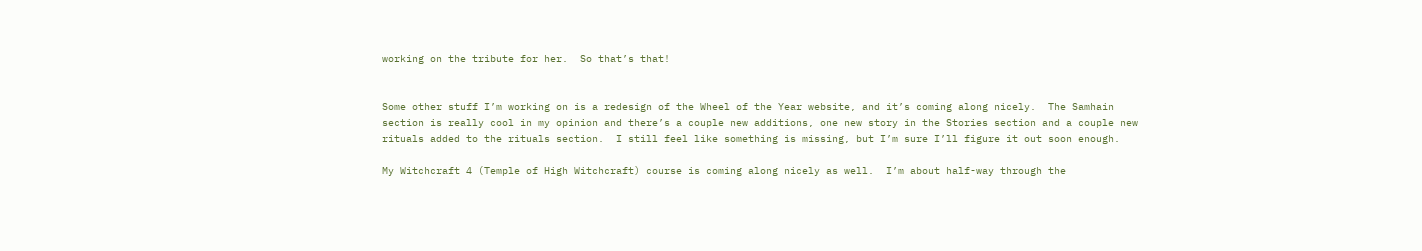working on the tribute for her.  So that’s that!


Some other stuff I’m working on is a redesign of the Wheel of the Year website, and it’s coming along nicely.  The Samhain section is really cool in my opinion and there’s a couple new additions, one new story in the Stories section and a couple new rituals added to the rituals section.  I still feel like something is missing, but I’m sure I’ll figure it out soon enough.

My Witchcraft 4 (Temple of High Witchcraft) course is coming along nicely as well.  I’m about half-way through the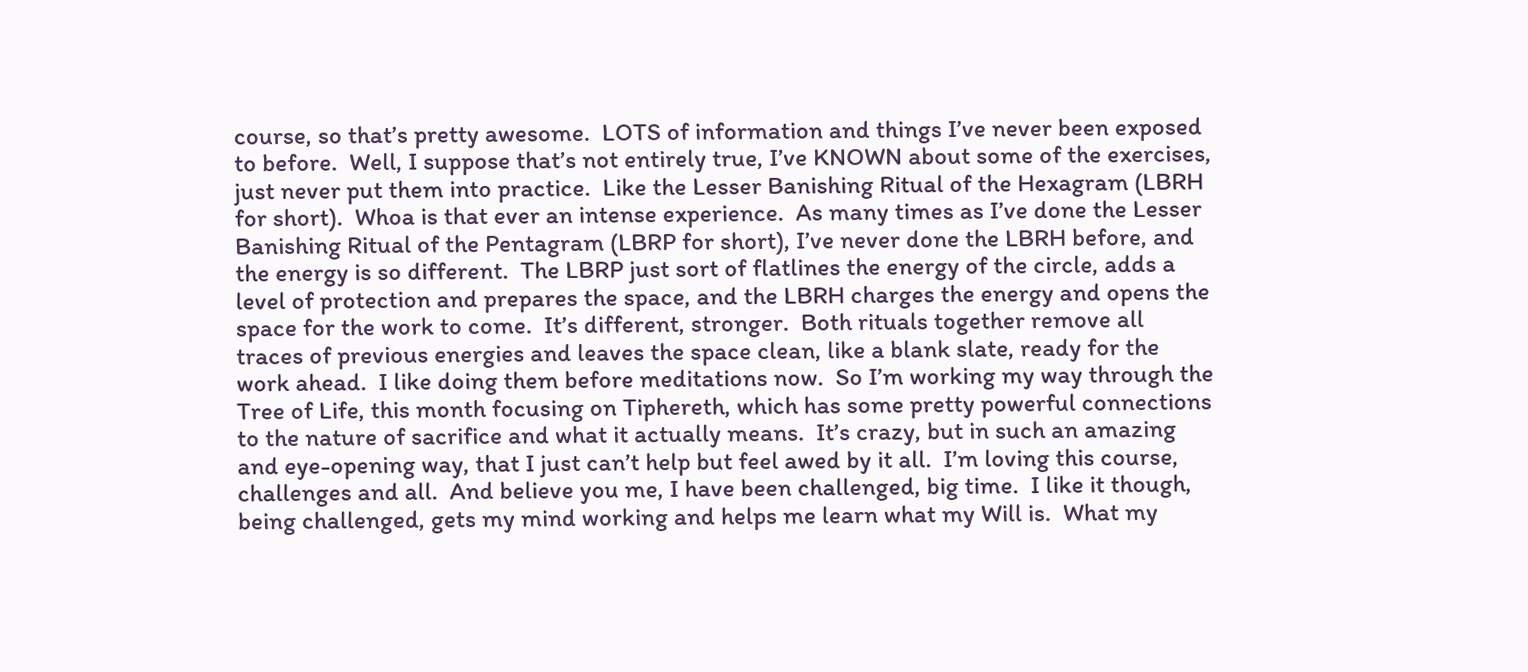course, so that’s pretty awesome.  LOTS of information and things I’ve never been exposed to before.  Well, I suppose that’s not entirely true, I’ve KNOWN about some of the exercises, just never put them into practice.  Like the Lesser Banishing Ritual of the Hexagram (LBRH for short).  Whoa is that ever an intense experience.  As many times as I’ve done the Lesser Banishing Ritual of the Pentagram (LBRP for short), I’ve never done the LBRH before, and the energy is so different.  The LBRP just sort of flatlines the energy of the circle, adds a level of protection and prepares the space, and the LBRH charges the energy and opens the space for the work to come.  It’s different, stronger.  Both rituals together remove all traces of previous energies and leaves the space clean, like a blank slate, ready for the work ahead.  I like doing them before meditations now.  So I’m working my way through the Tree of Life, this month focusing on Tiphereth, which has some pretty powerful connections to the nature of sacrifice and what it actually means.  It’s crazy, but in such an amazing and eye-opening way, that I just can’t help but feel awed by it all.  I’m loving this course, challenges and all.  And believe you me, I have been challenged, big time.  I like it though, being challenged, gets my mind working and helps me learn what my Will is.  What my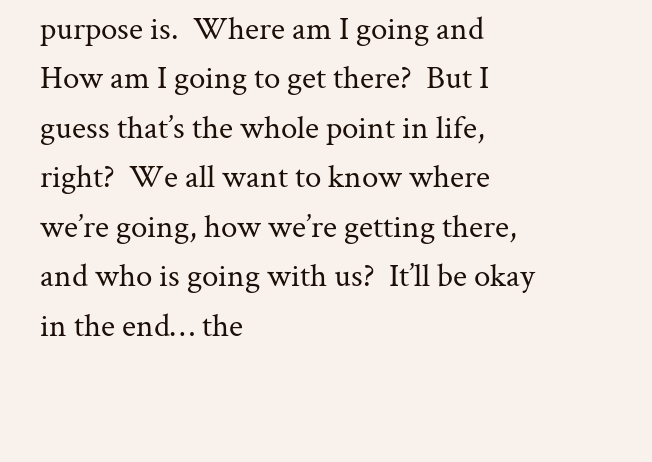purpose is.  Where am I going and How am I going to get there?  But I guess that’s the whole point in life, right?  We all want to know where we’re going, how we’re getting there, and who is going with us?  It’ll be okay in the end… the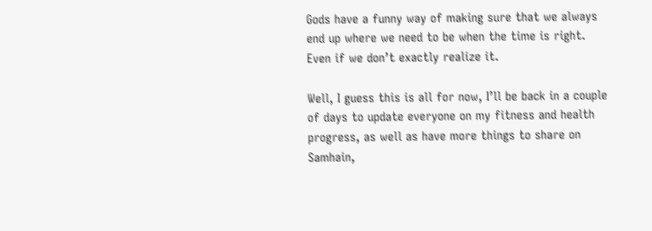Gods have a funny way of making sure that we always end up where we need to be when the time is right.  Even if we don’t exactly realize it.

Well, I guess this is all for now, I’ll be back in a couple of days to update everyone on my fitness and health progress, as well as have more things to share on Samhain,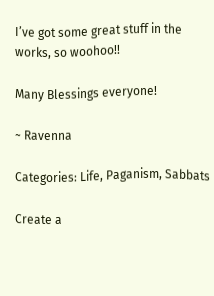I’ve got some great stuff in the works, so woohoo!!

Many Blessings everyone!

~ Ravenna

Categories: Life, Paganism, Sabbats

Create a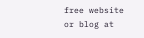free website or blog at